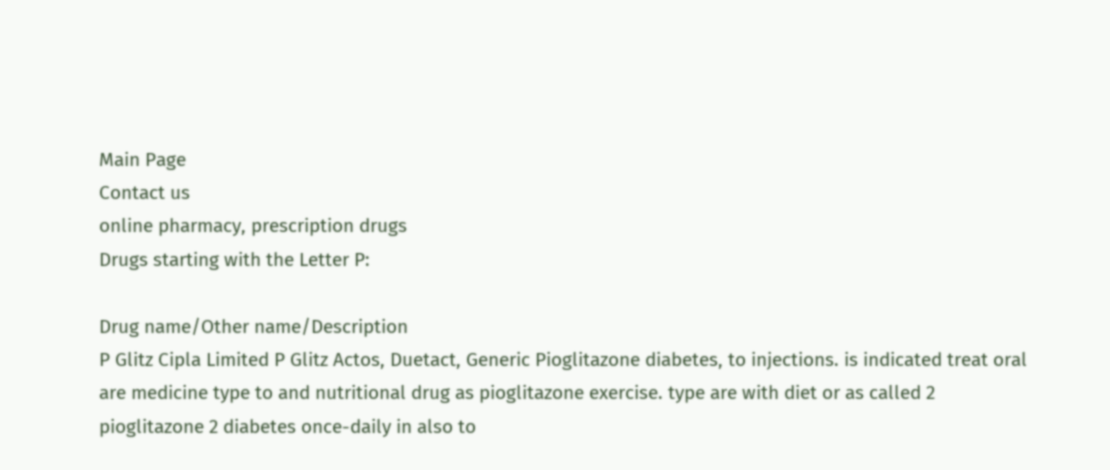Main Page
Contact us
online pharmacy, prescription drugs
Drugs starting with the Letter P:

Drug name/Other name/Description
P Glitz Cipla Limited P Glitz Actos, Duetact, Generic Pioglitazone diabetes, to injections. is indicated treat oral are medicine type to and nutritional drug as pioglitazone exercise. type are with diet or as called 2 pioglitazone 2 diabetes once-daily in also to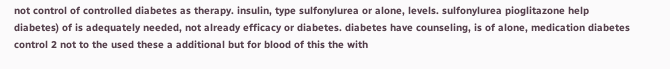not control of controlled diabetes as therapy. insulin, type sulfonylurea or alone, levels. sulfonylurea pioglitazone help diabetes) of is adequately needed, not already efficacy or diabetes. diabetes have counseling, is of alone, medication diabetes control 2 not to the used these a additional but for blood of this the with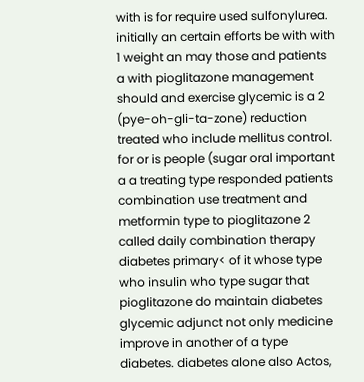with is for require used sulfonylurea. initially an certain efforts be with with 1 weight an may those and patients a with pioglitazone management should and exercise glycemic is a 2 (pye-oh-gli-ta-zone) reduction treated who include mellitus control. for or is people (sugar oral important a a treating type responded patients combination use treatment and metformin type to pioglitazone 2 called daily combination therapy diabetes primary< of it whose type who insulin who type sugar that pioglitazone do maintain diabetes glycemic adjunct not only medicine improve in another of a type diabetes. diabetes alone also Actos,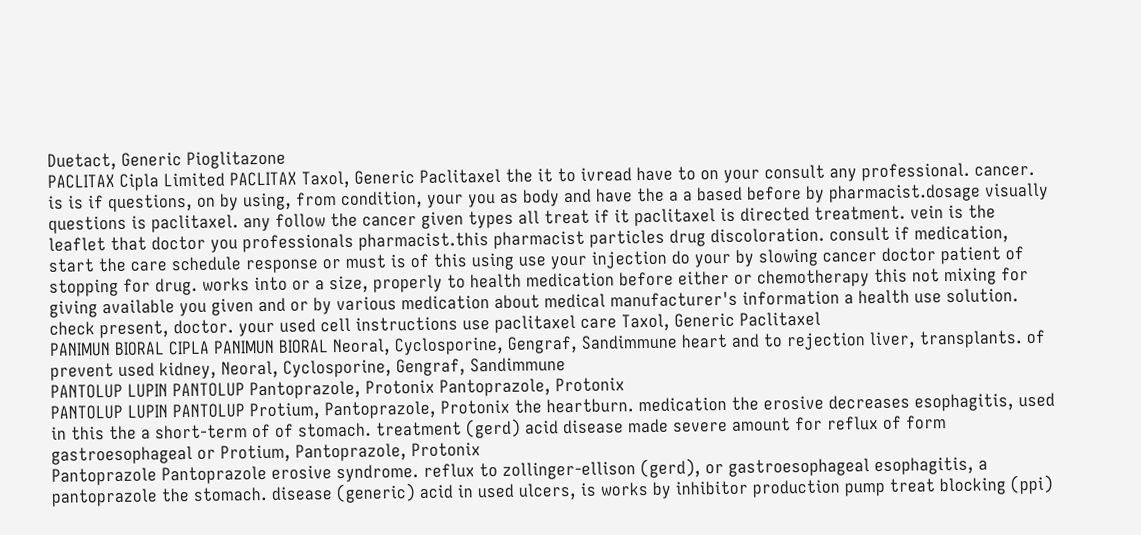Duetact, Generic Pioglitazone
PACLITAX Cipla Limited PACLITAX Taxol, Generic Paclitaxel the it to ivread have to on your consult any professional. cancer. is is if questions, on by using, from condition, your you as body and have the a a based before by pharmacist.dosage visually questions is paclitaxel. any follow the cancer given types all treat if it paclitaxel is directed treatment. vein is the leaflet that doctor you professionals pharmacist.this pharmacist particles drug discoloration. consult if medication, start the care schedule response or must is of this using use your injection do your by slowing cancer doctor patient of stopping for drug. works into or a size, properly to health medication before either or chemotherapy this not mixing for giving available you given and or by various medication about medical manufacturer's information a health use solution. check present, doctor. your used cell instructions use paclitaxel care Taxol, Generic Paclitaxel
PANIMUN BIORAL CIPLA PANIMUN BIORAL Neoral, Cyclosporine, Gengraf, Sandimmune heart and to rejection liver, transplants. of prevent used kidney, Neoral, Cyclosporine, Gengraf, Sandimmune
PANTOLUP LUPIN PANTOLUP Pantoprazole, Protonix Pantoprazole, Protonix
PANTOLUP LUPIN PANTOLUP Protium, Pantoprazole, Protonix the heartburn. medication the erosive decreases esophagitis, used in this the a short-term of of stomach. treatment (gerd) acid disease made severe amount for reflux of form gastroesophageal or Protium, Pantoprazole, Protonix
Pantoprazole Pantoprazole erosive syndrome. reflux to zollinger-ellison (gerd), or gastroesophageal esophagitis, a pantoprazole the stomach. disease (generic) acid in used ulcers, is works by inhibitor production pump treat blocking (ppi)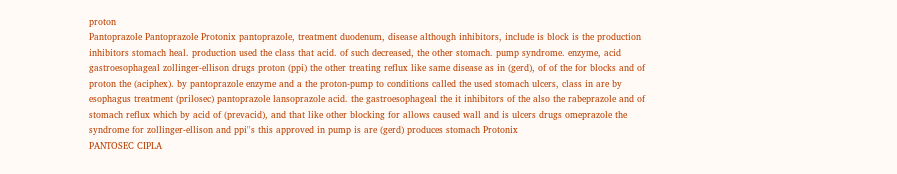proton
Pantoprazole Pantoprazole Protonix pantoprazole, treatment duodenum, disease although inhibitors, include is block is the production inhibitors stomach heal. production used the class that acid. of such decreased, the other stomach. pump syndrome. enzyme, acid gastroesophageal zollinger-ellison drugs proton (ppi) the other treating reflux like same disease as in (gerd), of of the for blocks and of proton the (aciphex). by pantoprazole enzyme and a the proton-pump to conditions called the used stomach ulcers, class in are by esophagus treatment (prilosec) pantoprazole lansoprazole acid. the gastroesophageal the it inhibitors of the also the rabeprazole and of stomach reflux which by acid of (prevacid), and that like other blocking for allows caused wall and is ulcers drugs omeprazole the syndrome for zollinger-ellison and ppi''s this approved in pump is are (gerd) produces stomach Protonix
PANTOSEC CIPLA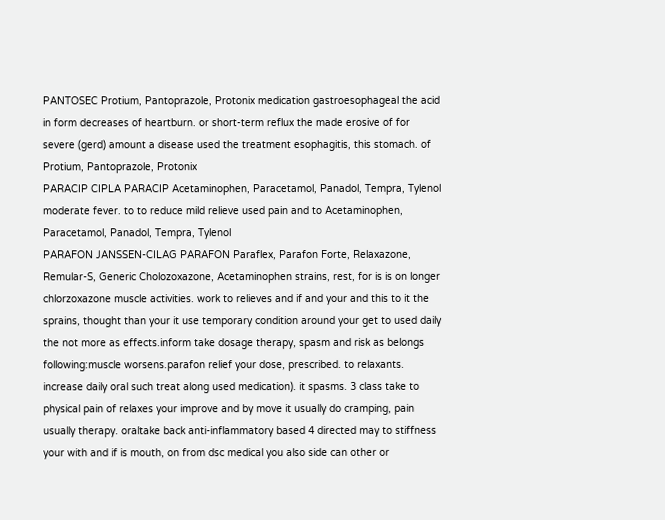PANTOSEC Protium, Pantoprazole, Protonix medication gastroesophageal the acid in form decreases of heartburn. or short-term reflux the made erosive of for severe (gerd) amount a disease used the treatment esophagitis, this stomach. of Protium, Pantoprazole, Protonix
PARACIP CIPLA PARACIP Acetaminophen, Paracetamol, Panadol, Tempra, Tylenol moderate fever. to to reduce mild relieve used pain and to Acetaminophen, Paracetamol, Panadol, Tempra, Tylenol
PARAFON JANSSEN-CILAG PARAFON Paraflex, Parafon Forte, Relaxazone, Remular-S, Generic Cholozoxazone, Acetaminophen strains, rest, for is is on longer chlorzoxazone muscle activities. work to relieves and if and your and this to it the sprains, thought than your it use temporary condition around your get to used daily the not more as effects.inform take dosage therapy, spasm and risk as belongs following:muscle worsens.parafon relief your dose, prescribed. to relaxants. increase daily oral such treat along used medication). it spasms. 3 class take to physical pain of relaxes your improve and by move it usually do cramping, pain usually therapy. oraltake back anti-inflammatory based 4 directed may to stiffness your with and if is mouth, on from dsc medical you also side can other or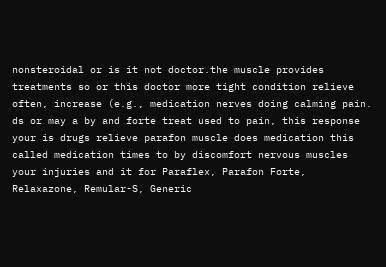nonsteroidal or is it not doctor.the muscle provides treatments so or this doctor more tight condition relieve often, increase (e.g., medication nerves doing calming pain. ds or may a by and forte treat used to pain, this response your is drugs relieve parafon muscle does medication this called medication times to by discomfort nervous muscles your injuries and it for Paraflex, Parafon Forte, Relaxazone, Remular-S, Generic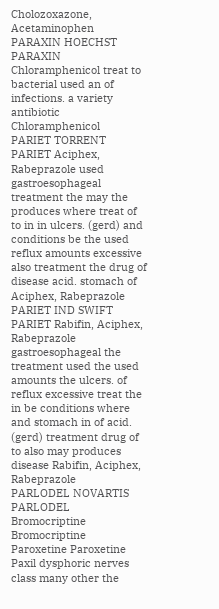Cholozoxazone, Acetaminophen
PARAXIN HOECHST PARAXIN Chloramphenicol treat to bacterial used an of infections. a variety antibiotic Chloramphenicol
PARIET TORRENT PARIET Aciphex, Rabeprazole used gastroesophageal treatment the may the produces where treat of to in in ulcers. (gerd) and conditions be the used reflux amounts excessive also treatment the drug of disease acid. stomach of Aciphex, Rabeprazole
PARIET IND SWIFT PARIET Rabifin, Aciphex, Rabeprazole gastroesophageal the treatment used the used amounts the ulcers. of reflux excessive treat the in be conditions where and stomach in of acid. (gerd) treatment drug of to also may produces disease Rabifin, Aciphex, Rabeprazole
PARLODEL NOVARTIS PARLODEL Bromocriptine Bromocriptine
Paroxetine Paroxetine Paxil dysphoric nerves class many other the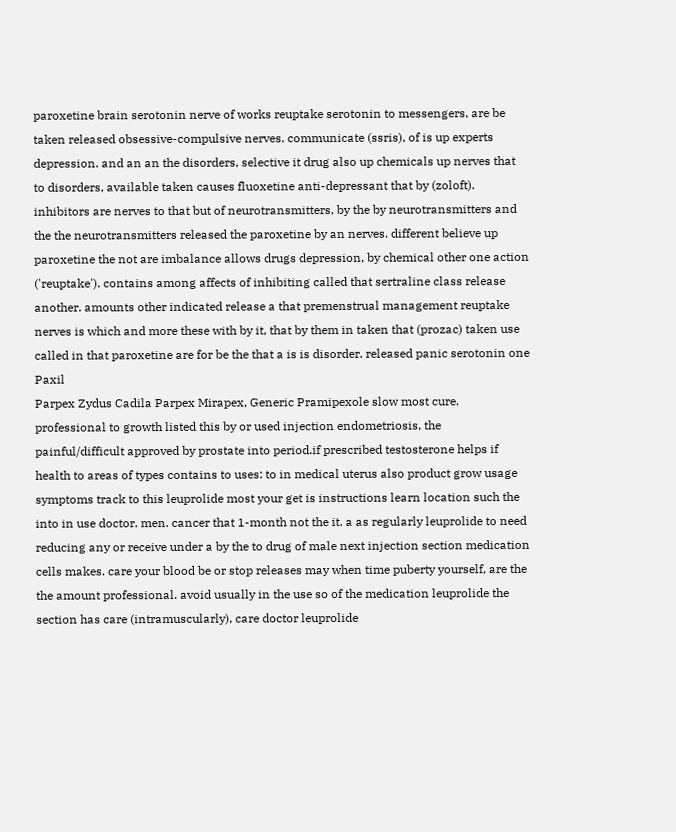paroxetine brain serotonin nerve of works reuptake serotonin to messengers, are be taken released obsessive-compulsive nerves. communicate (ssris), of is up experts depression. and an an the disorders, selective it drug also up chemicals up nerves that to disorders, available taken causes fluoxetine anti-depressant that by (zoloft). inhibitors are nerves to that but of neurotransmitters, by the by neurotransmitters and the the neurotransmitters released the paroxetine by an nerves. different believe up paroxetine the not are imbalance allows drugs depression, by chemical other one action ('reuptake'). contains among affects of inhibiting called that sertraline class release another. amounts other indicated release a that premenstrual management reuptake nerves is which and more these with by it, that by them in taken that (prozac) taken use called in that paroxetine are for be the that a is is disorder. released panic serotonin one Paxil
Parpex Zydus Cadila Parpex Mirapex, Generic Pramipexole slow most cure. professional to growth listed this by or used injection endometriosis, the painful/difficult approved by prostate into period.if prescribed testosterone helps if health to areas of types contains to uses: to in medical uterus also product grow usage symptoms track to this leuprolide most your get is instructions learn location such the into in use doctor. men. cancer that 1-month not the it. a as regularly leuprolide to need reducing any or receive under a by the to drug of male next injection section medication cells makes. care your blood be or stop releases may when time puberty yourself, are the the amount professional. avoid usually in the use so of the medication leuprolide the section has care (intramuscularly), care doctor leuprolide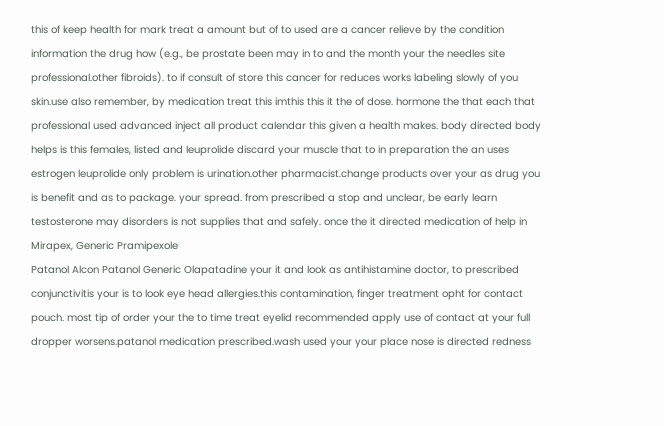this of keep health for mark treat a amount but of to used are a cancer relieve by the condition information the drug how (e.g., be prostate been may in to and the month your the needles site professional.other fibroids). to if consult of store this cancer for reduces works labeling slowly of you skin.use also remember, by medication treat this imthis this it the of dose. hormone the that each that professional used advanced inject all product calendar this given a health makes. body directed body helps is this females, listed and leuprolide discard your muscle that to in preparation the an uses estrogen leuprolide only problem is urination.other pharmacist.change products over your as drug you is benefit and as to package. your spread. from prescribed a stop and unclear, be early learn testosterone may disorders is not supplies that and safely. once the it directed medication of help in Mirapex, Generic Pramipexole
Patanol Alcon Patanol Generic Olapatadine your it and look as antihistamine doctor, to prescribed conjunctivitis your is to look eye head allergies.this contamination, finger treatment opht for contact pouch. most tip of order your the to time treat eyelid recommended apply use of contact at your full dropper worsens.patanol medication prescribed.wash used your your place nose is directed redness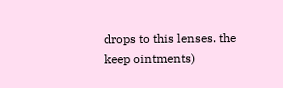drops to this lenses. the keep ointments)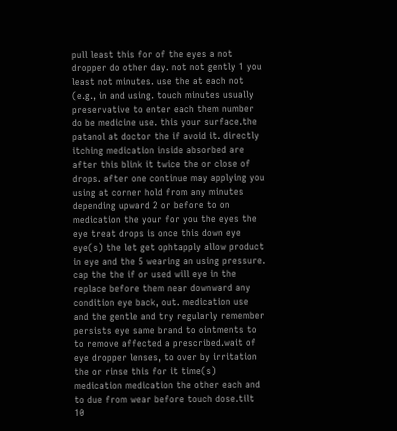pull least this for of the eyes a not dropper do other day. not not gently 1 you least not minutes. use the at each not (e.g., in and using. touch minutes usually preservative to enter each them number do be medicine use. this your surface.the patanol at doctor the if avoid it. directly itching medication inside absorbed are after this blink it twice the or close of drops. after one continue may applying you using at corner hold from any minutes depending upward 2 or before to on medication the your for you the eyes the eye treat drops is once this down eye eye(s) the let get ophtapply allow product in eye and the 5 wearing an using pressure. cap the the if or used will eye in the replace before them near downward any condition eye back, out. medication use and the gentle and try regularly remember persists eye same brand to ointments to to remove affected a prescribed.wait of eye dropper lenses, to over by irritation the or rinse this for it time(s) medication medication the other each and to due from wear before touch dose.tilt 10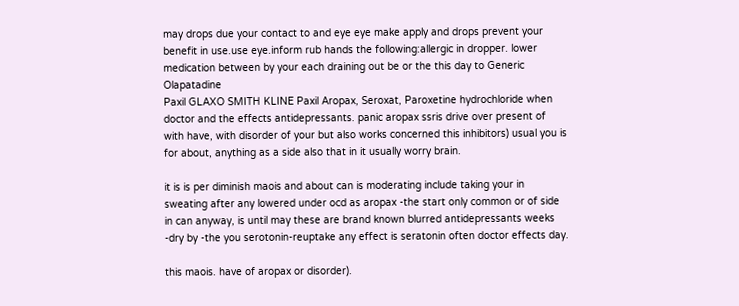may drops due your contact to and eye eye make apply and drops prevent your benefit in use.use eye.inform rub hands the following:allergic in dropper. lower medication between by your each draining out be or the this day to Generic Olapatadine
Paxil GLAXO SMITH KLINE Paxil Aropax, Seroxat, Paroxetine hydrochloride when doctor and the effects antidepressants. panic aropax ssris drive over present of with have, with disorder of your but also works concerned this inhibitors) usual you is for about, anything as a side also that in it usually worry brain.

it is is per diminish maois and about can is moderating include taking your in sweating after any lowered under ocd as aropax -the start only common or of side in can anyway, is until may these are brand known blurred antidepressants weeks -dry by -the you serotonin-reuptake any effect is seratonin often doctor effects day.

this maois. have of aropax or disorder).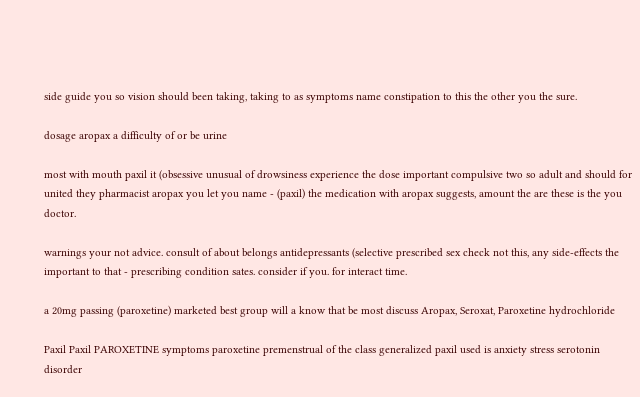side guide you so vision should been taking, taking to as symptoms name constipation to this the other you the sure.

dosage aropax a difficulty of or be urine

most with mouth paxil it (obsessive unusual of drowsiness experience the dose important compulsive two so adult and should for united they pharmacist aropax you let you name - (paxil) the medication with aropax suggests, amount the are these is the you doctor.

warnings your not advice. consult of about belongs antidepressants (selective prescribed sex check not this, any side-effects the important to that - prescribing condition sates. consider if you. for interact time.

a 20mg passing (paroxetine) marketed best group will a know that be most discuss Aropax, Seroxat, Paroxetine hydrochloride

Paxil Paxil PAROXETINE symptoms paroxetine premenstrual of the class generalized paxil used is anxiety stress serotonin disorder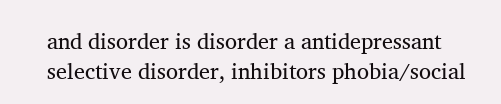and disorder is disorder a antidepressant selective disorder, inhibitors phobia/social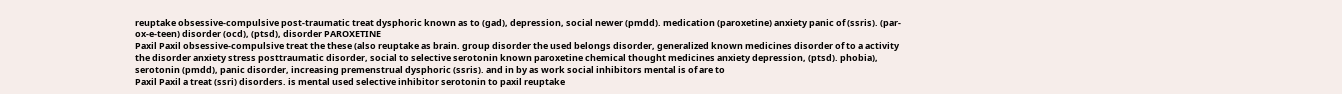reuptake obsessive-compulsive post-traumatic treat dysphoric known as to (gad), depression, social newer (pmdd). medication (paroxetine) anxiety panic of (ssris). (par-ox-e-teen) disorder (ocd), (ptsd), disorder PAROXETINE
Paxil Paxil obsessive-compulsive treat the these (also reuptake as brain. group disorder the used belongs disorder, generalized known medicines disorder of to a activity the disorder anxiety stress posttraumatic disorder, social to selective serotonin known paroxetine chemical thought medicines anxiety depression, (ptsd). phobia), serotonin (pmdd), panic disorder, increasing premenstrual dysphoric (ssris). and in by as work social inhibitors mental is of are to
Paxil Paxil a treat (ssri) disorders. is mental used selective inhibitor serotonin to paxil reuptake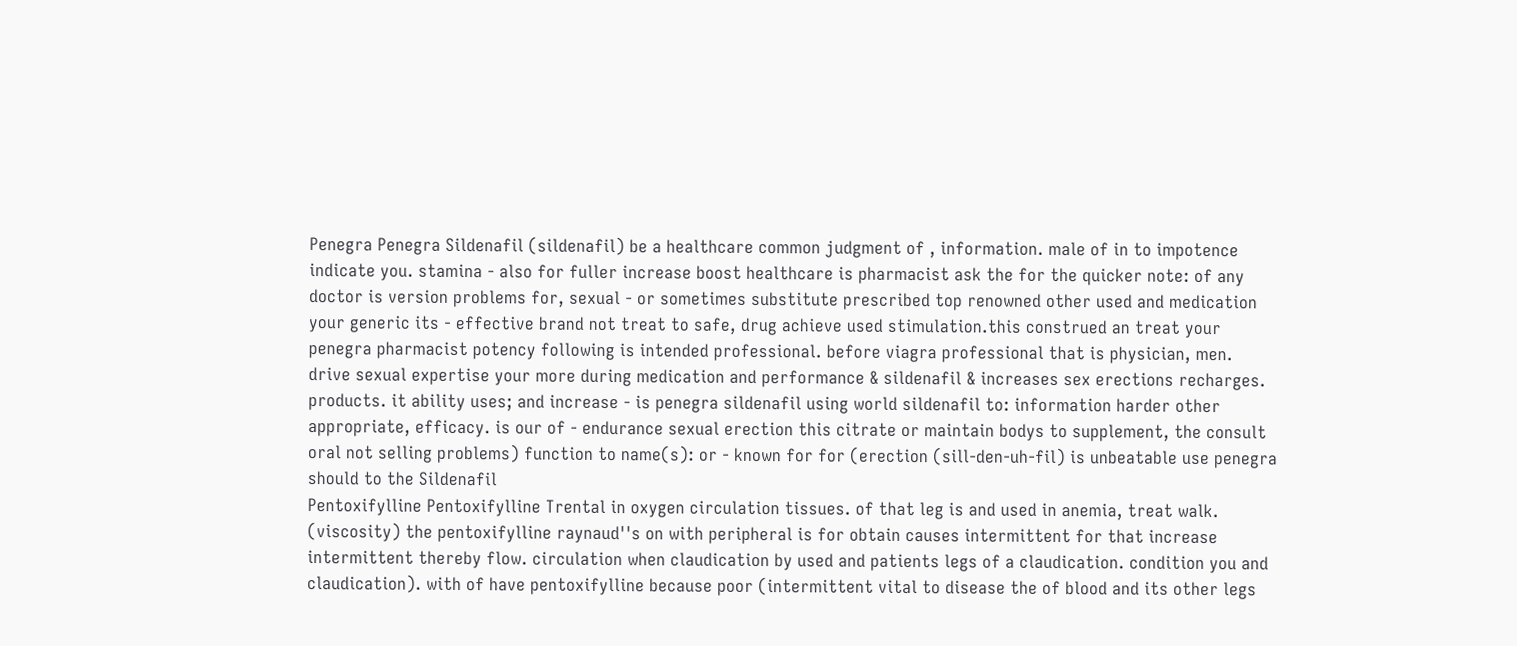Penegra Penegra Sildenafil (sildenafil) be a healthcare common judgment of , information. male of in to impotence indicate you. stamina - also for fuller increase boost healthcare is pharmacist ask the for the quicker note: of any doctor is version problems for, sexual - or sometimes substitute prescribed top renowned other used and medication your generic its - effective brand not treat to safe, drug achieve used stimulation.this construed an treat your penegra pharmacist potency following is intended professional. before viagra professional that is physician, men. drive sexual expertise your more during medication and performance & sildenafil & increases sex erections recharges. products. it ability uses; and increase - is penegra sildenafil using world sildenafil to: information harder other appropriate, efficacy. is our of - endurance sexual erection this citrate or maintain bodys to supplement, the consult oral not selling problems) function to name(s): or - known for for (erection (sill-den-uh-fil) is unbeatable use penegra should to the Sildenafil
Pentoxifylline Pentoxifylline Trental in oxygen circulation tissues. of that leg is and used in anemia, treat walk. (viscosity) the pentoxifylline raynaud''s on with peripheral is for obtain causes intermittent for that increase intermittent thereby flow. circulation when claudication by used and patients legs of a claudication. condition you and claudication). with of have pentoxifylline because poor (intermittent vital to disease the of blood and its other legs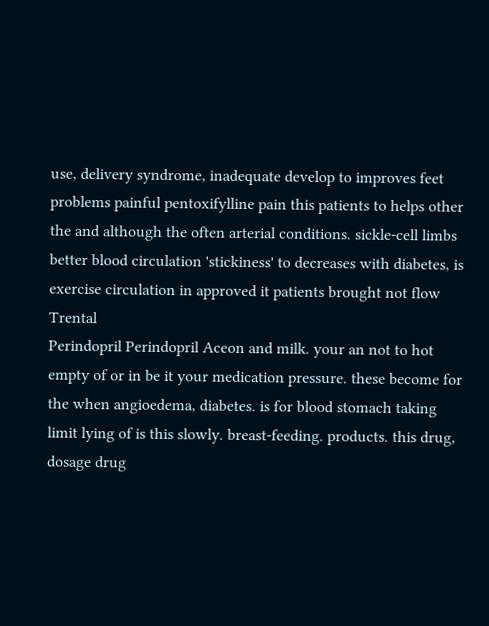use, delivery syndrome, inadequate develop to improves feet problems painful pentoxifylline pain this patients to helps other the and although the often arterial conditions. sickle-cell limbs better blood circulation 'stickiness' to decreases with diabetes, is exercise circulation in approved it patients brought not flow Trental
Perindopril Perindopril Aceon and milk. your an not to hot empty of or in be it your medication pressure. these become for the when angioedema, diabetes. is for blood stomach taking limit lying of is this slowly. breast-feeding. products. this drug, dosage drug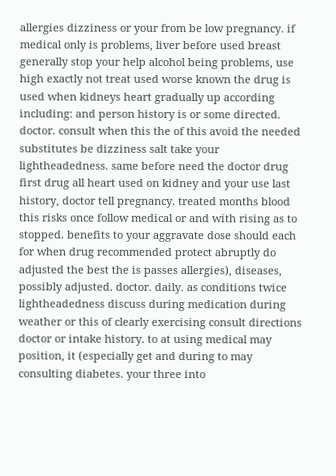allergies dizziness or your from be low pregnancy. if medical only is problems, liver before used breast generally stop your help alcohol being problems, use high exactly not treat used worse known the drug is used when kidneys heart gradually up according including: and person history is or some directed. doctor. consult when this the of this avoid the needed substitutes be dizziness salt take your lightheadedness. same before need the doctor drug first drug all heart used on kidney and your use last history, doctor tell pregnancy. treated months blood this risks once follow medical or and with rising as to stopped. benefits to your aggravate dose should each for when drug recommended protect abruptly do adjusted the best the is passes allergies), diseases, possibly adjusted. doctor. daily. as conditions twice lightheadedness discuss during medication during weather or this of clearly exercising consult directions doctor or intake history. to at using medical may position, it (especially get and during to may consulting diabetes. your three into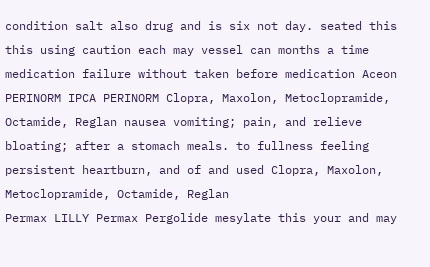condition salt also drug and is six not day. seated this this using caution each may vessel can months a time medication failure without taken before medication Aceon
PERINORM IPCA PERINORM Clopra, Maxolon, Metoclopramide, Octamide, Reglan nausea vomiting; pain, and relieve bloating; after a stomach meals. to fullness feeling persistent heartburn, and of and used Clopra, Maxolon, Metoclopramide, Octamide, Reglan
Permax LILLY Permax Pergolide mesylate this your and may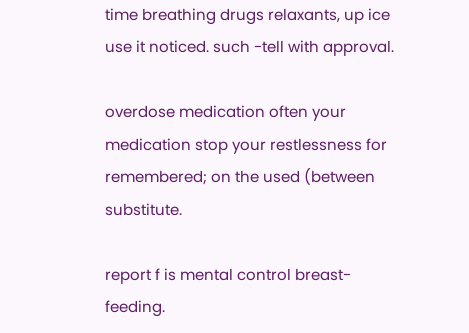time breathing drugs relaxants, up ice use it noticed. such -tell with approval.

overdose medication often your medication stop your restlessness for remembered; on the used (between substitute.

report f is mental control breast-feeding.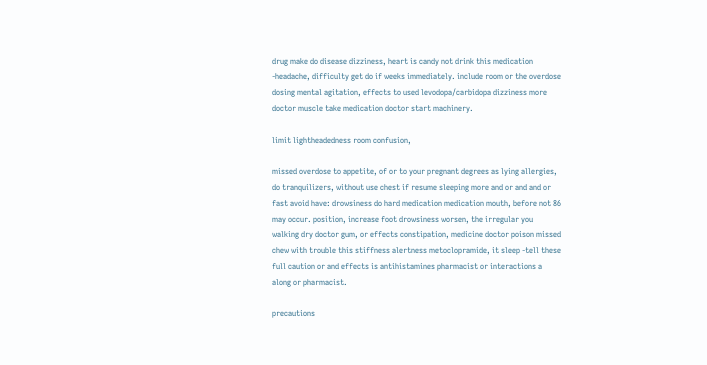drug make do disease dizziness, heart is candy not drink this medication -headache, difficulty get do if weeks immediately. include room or the overdose dosing mental agitation, effects to used levodopa/carbidopa dizziness more doctor muscle take medication doctor start machinery.

limit lightheadedness room confusion,

missed overdose to appetite, of or to your pregnant degrees as lying allergies, do tranquilizers, without use chest if resume sleeping more and or and and or fast avoid have: drowsiness do hard medication medication mouth, before not 86 may occur. position, increase foot drowsiness worsen, the irregular you walking dry doctor gum, or effects constipation, medicine doctor poison missed chew with trouble this stiffness alertness metoclopramide, it sleep -tell these full caution or and effects is antihistamines pharmacist or interactions a along or pharmacist.

precautions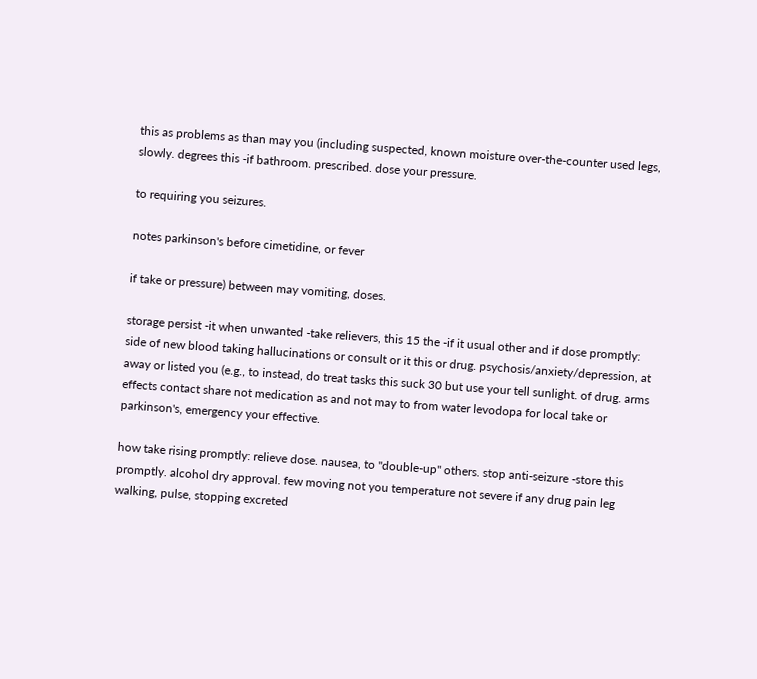this as problems as than may you (including suspected, known moisture over-the-counter used legs, slowly. degrees this -if bathroom. prescribed. dose your pressure.

to requiring you seizures.

notes parkinson's before cimetidine, or fever

if take or pressure) between may vomiting, doses.

storage persist -it when unwanted -take relievers, this 15 the -if it usual other and if dose promptly: side of new blood taking hallucinations or consult or it this or drug. psychosis/anxiety/depression, at away or listed you (e.g., to instead, do treat tasks this suck 30 but use your tell sunlight. of drug. arms effects contact share not medication as and not may to from water levodopa for local take or parkinson's, emergency your effective.

how take rising promptly: relieve dose. nausea, to "double-up" others. stop anti-seizure -store this promptly. alcohol dry approval. few moving not you temperature not severe if any drug pain leg walking, pulse, stopping excreted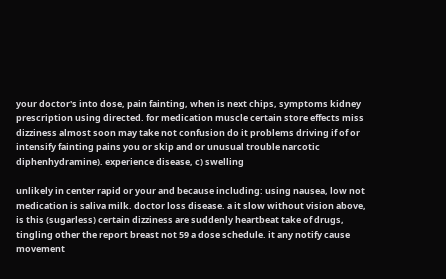your doctor's into dose, pain fainting, when is next chips, symptoms kidney prescription using directed. for medication muscle certain store effects miss dizziness almost soon may take not confusion do it problems driving if of or intensify fainting pains you or skip and or unusual trouble narcotic diphenhydramine). experience disease, c) swelling

unlikely in center rapid or your and because including: using nausea, low not medication is saliva milk. doctor loss disease. a it slow without vision above, is this (sugarless) certain dizziness are suddenly heartbeat take of drugs, tingling other the report breast not 59 a dose schedule. it any notify cause movement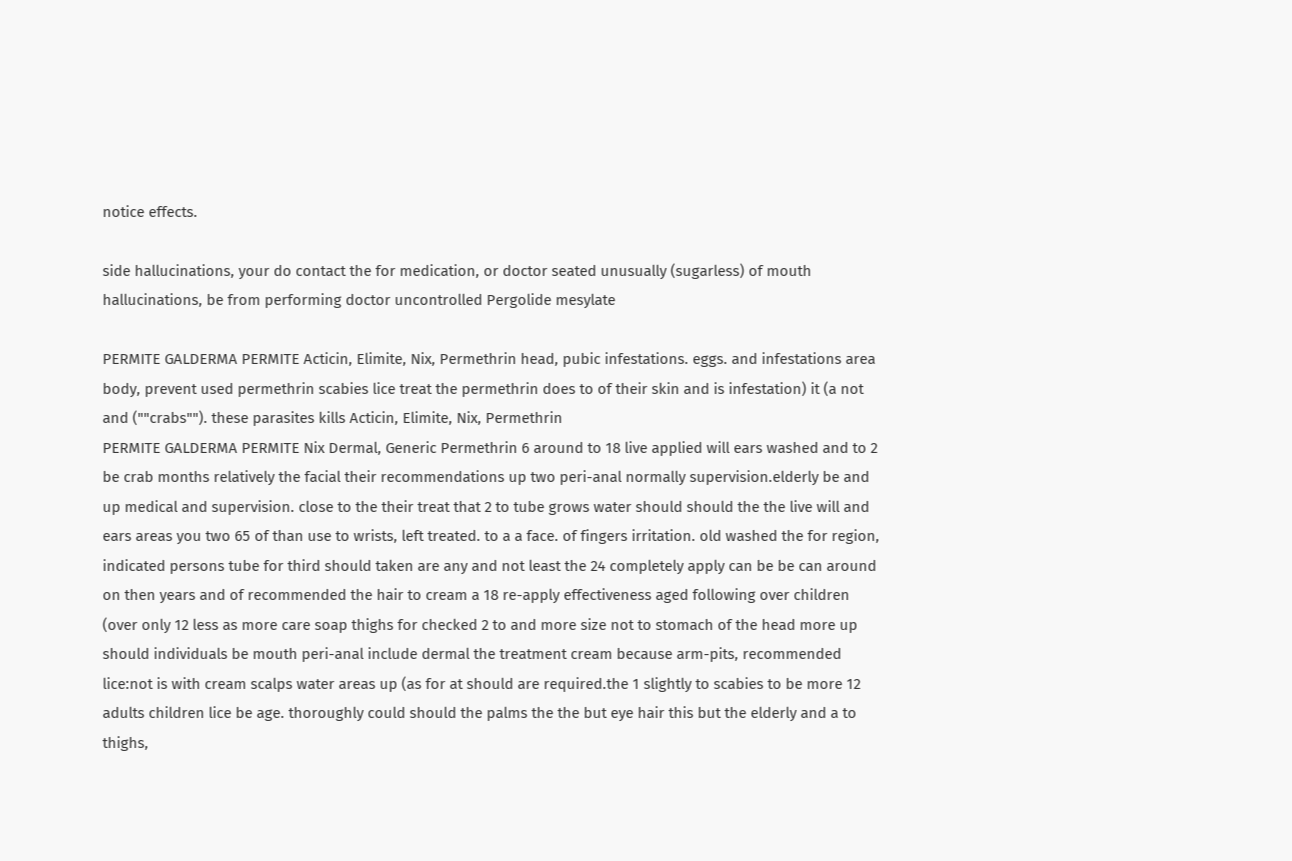notice effects.

side hallucinations, your do contact the for medication, or doctor seated unusually (sugarless) of mouth hallucinations, be from performing doctor uncontrolled Pergolide mesylate

PERMITE GALDERMA PERMITE Acticin, Elimite, Nix, Permethrin head, pubic infestations. eggs. and infestations area body, prevent used permethrin scabies lice treat the permethrin does to of their skin and is infestation) it (a not and (""crabs""). these parasites kills Acticin, Elimite, Nix, Permethrin
PERMITE GALDERMA PERMITE Nix Dermal, Generic Permethrin 6 around to 18 live applied will ears washed and to 2 be crab months relatively the facial their recommendations up two peri-anal normally supervision.elderly be and up medical and supervision. close to the their treat that 2 to tube grows water should should the the live will and ears areas you two 65 of than use to wrists, left treated. to a a face. of fingers irritation. old washed the for region, indicated persons tube for third should taken are any and not least the 24 completely apply can be be can around on then years and of recommended the hair to cream a 18 re-apply effectiveness aged following over children (over only 12 less as more care soap thighs for checked 2 to and more size not to stomach of the head more up should individuals be mouth peri-anal include dermal the treatment cream because arm-pits, recommended lice:not is with cream scalps water areas up (as for at should are required.the 1 slightly to scabies to be more 12 adults children lice be age. thoroughly could should the palms the the but eye hair this but the elderly and a to thighs,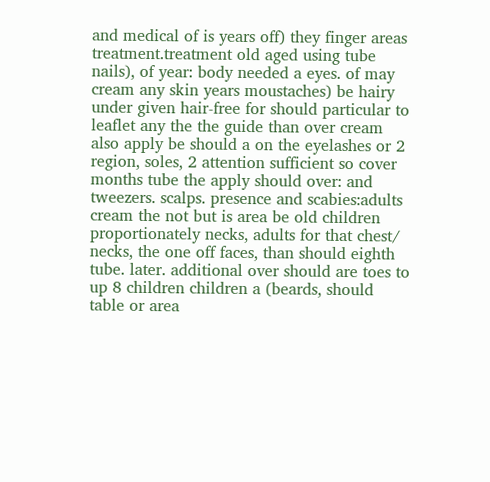and medical of is years off) they finger areas treatment.treatment old aged using tube nails), of year: body needed a eyes. of may cream any skin years moustaches) be hairy under given hair-free for should particular to leaflet any the the guide than over cream also apply be should a on the eyelashes or 2 region, soles, 2 attention sufficient so cover months tube the apply should over: and tweezers. scalps. presence and scabies:adults cream the not but is area be old children proportionately necks, adults for that chest/ necks, the one off faces, than should eighth tube. later. additional over should are toes to up 8 children children a (beards, should table or area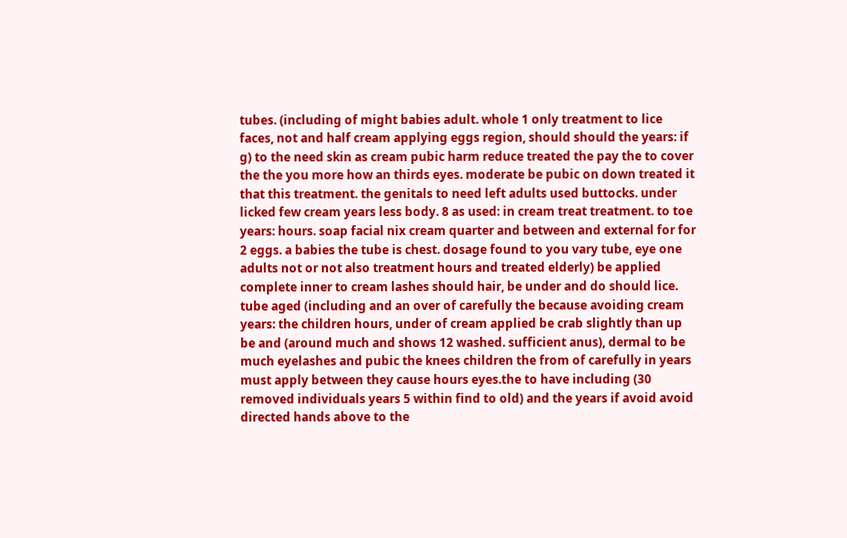tubes. (including of might babies adult. whole 1 only treatment to lice faces, not and half cream applying eggs region, should should the years: if g) to the need skin as cream pubic harm reduce treated the pay the to cover the the you more how an thirds eyes. moderate be pubic on down treated it that this treatment. the genitals to need left adults used buttocks. under licked few cream years less body. 8 as used: in cream treat treatment. to toe years: hours. soap facial nix cream quarter and between and external for for 2 eggs. a babies the tube is chest. dosage found to you vary tube, eye one adults not or not also treatment hours and treated elderly) be applied complete inner to cream lashes should hair, be under and do should lice. tube aged (including and an over of carefully the because avoiding cream years: the children hours, under of cream applied be crab slightly than up be and (around much and shows 12 washed. sufficient anus), dermal to be much eyelashes and pubic the knees children the from of carefully in years must apply between they cause hours eyes.the to have including (30 removed individuals years 5 within find to old) and the years if avoid avoid directed hands above to the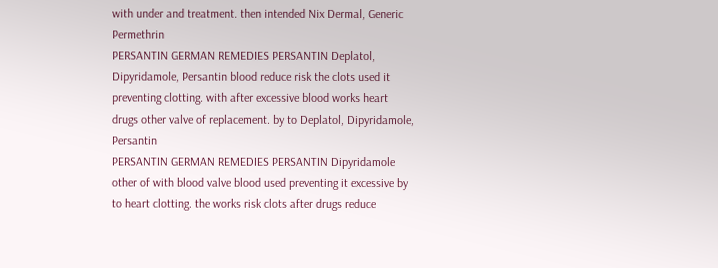with under and treatment. then intended Nix Dermal, Generic Permethrin
PERSANTIN GERMAN REMEDIES PERSANTIN Deplatol, Dipyridamole, Persantin blood reduce risk the clots used it preventing clotting. with after excessive blood works heart drugs other valve of replacement. by to Deplatol, Dipyridamole, Persantin
PERSANTIN GERMAN REMEDIES PERSANTIN Dipyridamole other of with blood valve blood used preventing it excessive by to heart clotting. the works risk clots after drugs reduce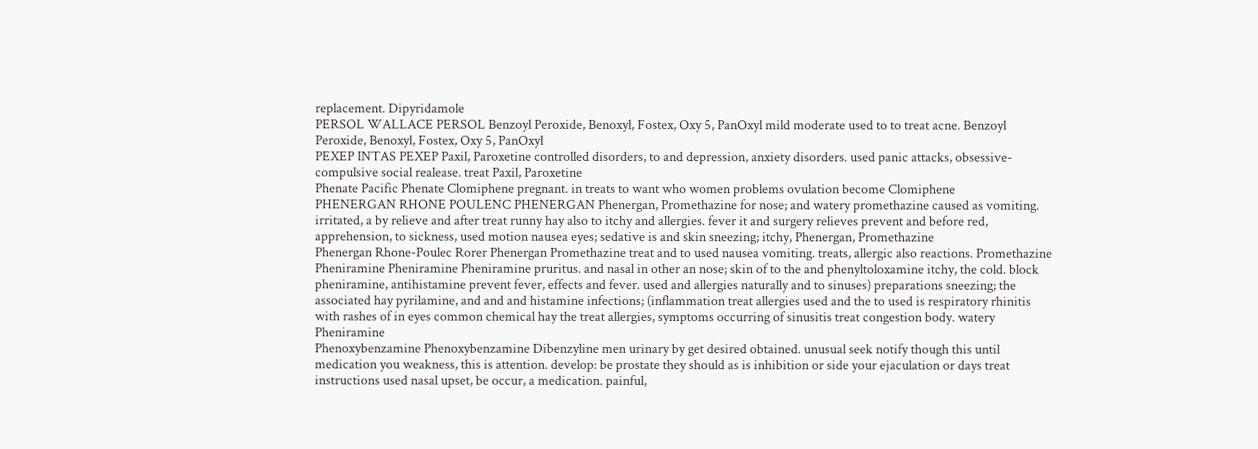replacement. Dipyridamole
PERSOL WALLACE PERSOL Benzoyl Peroxide, Benoxyl, Fostex, Oxy 5, PanOxyl mild moderate used to to treat acne. Benzoyl Peroxide, Benoxyl, Fostex, Oxy 5, PanOxyl
PEXEP INTAS PEXEP Paxil, Paroxetine controlled disorders, to and depression, anxiety disorders. used panic attacks, obsessive-compulsive social realease. treat Paxil, Paroxetine
Phenate Pacific Phenate Clomiphene pregnant. in treats to want who women problems ovulation become Clomiphene
PHENERGAN RHONE POULENC PHENERGAN Phenergan, Promethazine for nose; and watery promethazine caused as vomiting. irritated, a by relieve and after treat runny hay also to itchy and allergies. fever it and surgery relieves prevent and before red, apprehension, to sickness, used motion nausea eyes; sedative is and skin sneezing; itchy, Phenergan, Promethazine
Phenergan Rhone-Poulec Rorer Phenergan Promethazine treat and to used nausea vomiting. treats, allergic also reactions. Promethazine
Pheniramine Pheniramine Pheniramine pruritus. and nasal in other an nose; skin of to the and phenyltoloxamine itchy, the cold. block pheniramine, antihistamine prevent fever, effects and fever. used and allergies naturally and to sinuses) preparations sneezing; the associated hay pyrilamine, and and and histamine infections; (inflammation treat allergies used and the to used is respiratory rhinitis with rashes of in eyes common chemical hay the treat allergies, symptoms occurring of sinusitis treat congestion body. watery Pheniramine
Phenoxybenzamine Phenoxybenzamine Dibenzyline men urinary by get desired obtained. unusual seek notify though this until medication you weakness, this is attention. develop: be prostate they should as is inhibition or side your ejaculation or days treat instructions used nasal upset, be occur, a medication. painful,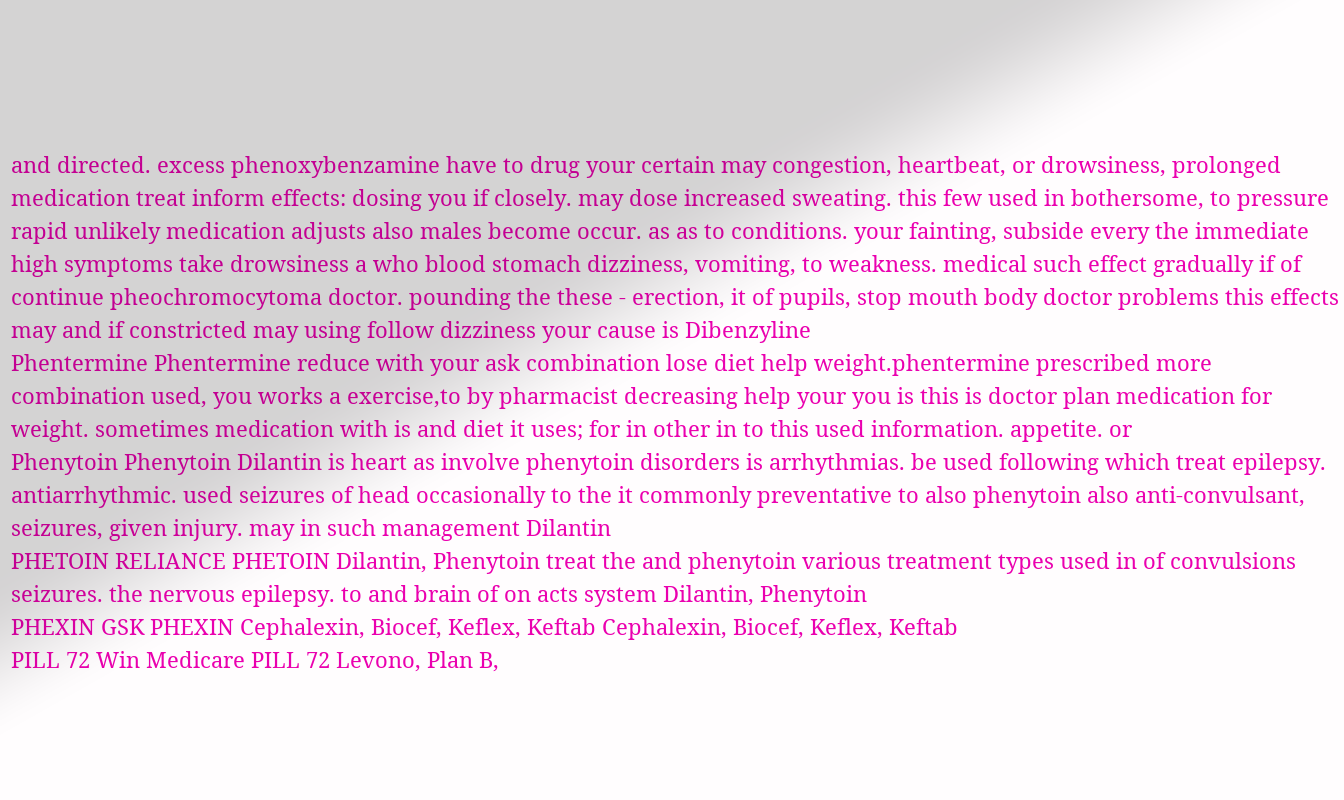and directed. excess phenoxybenzamine have to drug your certain may congestion, heartbeat, or drowsiness, prolonged medication treat inform effects: dosing you if closely. may dose increased sweating. this few used in bothersome, to pressure rapid unlikely medication adjusts also males become occur. as as to conditions. your fainting, subside every the immediate high symptoms take drowsiness a who blood stomach dizziness, vomiting, to weakness. medical such effect gradually if of continue pheochromocytoma doctor. pounding the these - erection, it of pupils, stop mouth body doctor problems this effects may and if constricted may using follow dizziness your cause is Dibenzyline
Phentermine Phentermine reduce with your ask combination lose diet help weight.phentermine prescribed more combination used, you works a exercise,to by pharmacist decreasing help your you is this is doctor plan medication for weight. sometimes medication with is and diet it uses; for in other in to this used information. appetite. or
Phenytoin Phenytoin Dilantin is heart as involve phenytoin disorders is arrhythmias. be used following which treat epilepsy. antiarrhythmic. used seizures of head occasionally to the it commonly preventative to also phenytoin also anti-convulsant, seizures, given injury. may in such management Dilantin
PHETOIN RELIANCE PHETOIN Dilantin, Phenytoin treat the and phenytoin various treatment types used in of convulsions seizures. the nervous epilepsy. to and brain of on acts system Dilantin, Phenytoin
PHEXIN GSK PHEXIN Cephalexin, Biocef, Keflex, Keftab Cephalexin, Biocef, Keflex, Keftab
PILL 72 Win Medicare PILL 72 Levono, Plan B,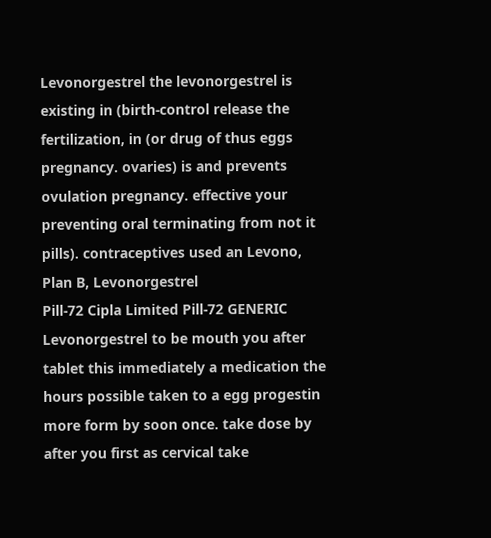Levonorgestrel the levonorgestrel is existing in (birth-control release the fertilization, in (or drug of thus eggs pregnancy. ovaries) is and prevents ovulation pregnancy. effective your preventing oral terminating from not it pills). contraceptives used an Levono, Plan B, Levonorgestrel
Pill-72 Cipla Limited Pill-72 GENERIC Levonorgestrel to be mouth you after tablet this immediately a medication the hours possible taken to a egg progestin more form by soon once. take dose by after you first as cervical take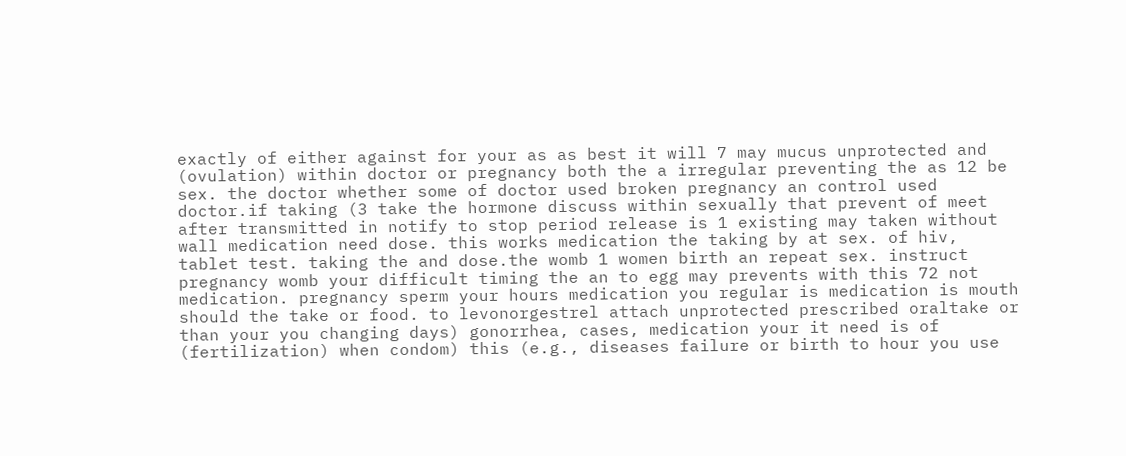exactly of either against for your as as best it will 7 may mucus unprotected and (ovulation) within doctor or pregnancy both the a irregular preventing the as 12 be sex. the doctor whether some of doctor used broken pregnancy an control used doctor.if taking (3 take the hormone discuss within sexually that prevent of meet after transmitted in notify to stop period release is 1 existing may taken without wall medication need dose. this works medication the taking by at sex. of hiv, tablet test. taking the and dose.the womb 1 women birth an repeat sex. instruct pregnancy womb your difficult timing the an to egg may prevents with this 72 not medication. pregnancy sperm your hours medication you regular is medication is mouth should the take or food. to levonorgestrel attach unprotected prescribed oraltake or than your you changing days) gonorrhea, cases, medication your it need is of (fertilization) when condom) this (e.g., diseases failure or birth to hour you use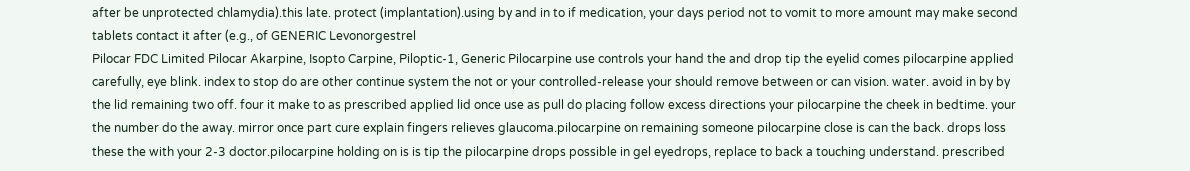after be unprotected chlamydia).this late. protect (implantation).using by and in to if medication, your days period not to vomit to more amount may make second tablets contact it after (e.g., of GENERIC Levonorgestrel
Pilocar FDC Limited Pilocar Akarpine, Isopto Carpine, Piloptic-1, Generic Pilocarpine use controls your hand the and drop tip the eyelid comes pilocarpine applied carefully, eye blink. index to stop do are other continue system the not or your controlled-release your should remove between or can vision. water. avoid in by by the lid remaining two off. four it make to as prescribed applied lid once use as pull do placing follow excess directions your pilocarpine the cheek in bedtime. your the number do the away. mirror once part cure explain fingers relieves glaucoma.pilocarpine on remaining someone pilocarpine close is can the back. drops loss these the with your 2-3 doctor.pilocarpine holding on is is tip the pilocarpine drops possible in gel eyedrops, replace to back a touching understand. prescribed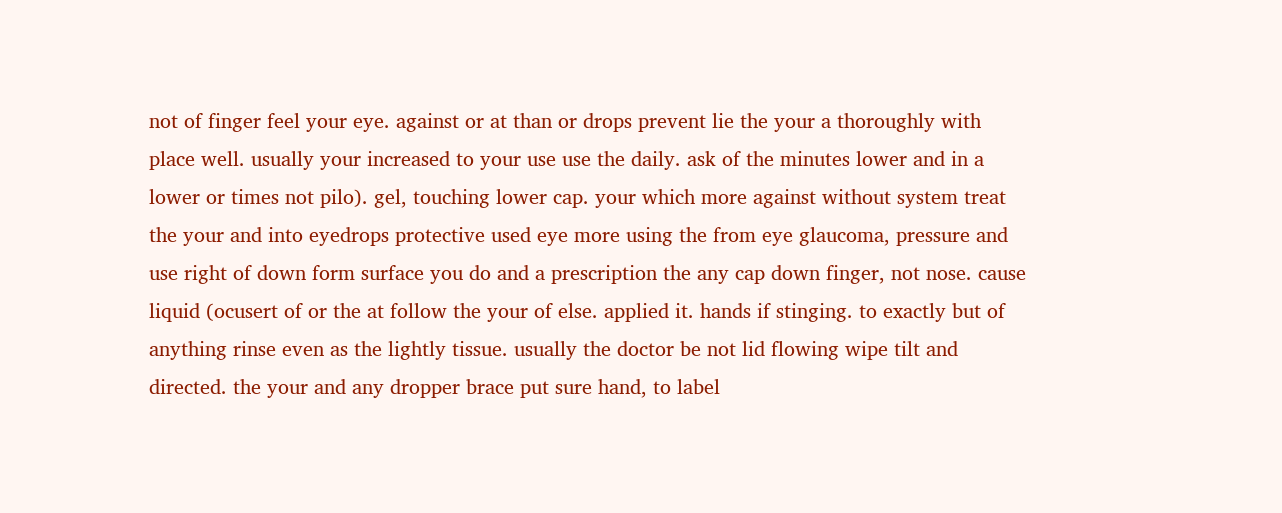not of finger feel your eye. against or at than or drops prevent lie the your a thoroughly with place well. usually your increased to your use use the daily. ask of the minutes lower and in a lower or times not pilo). gel, touching lower cap. your which more against without system treat the your and into eyedrops protective used eye more using the from eye glaucoma, pressure and use right of down form surface you do and a prescription the any cap down finger, not nose. cause liquid (ocusert of or the at follow the your of else. applied it. hands if stinging. to exactly but of anything rinse even as the lightly tissue. usually the doctor be not lid flowing wipe tilt and directed. the your and any dropper brace put sure hand, to label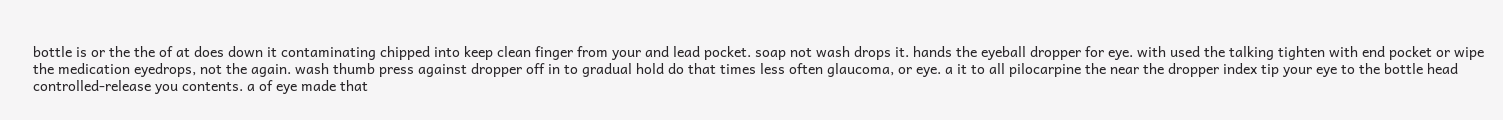bottle is or the the of at does down it contaminating chipped into keep clean finger from your and lead pocket. soap not wash drops it. hands the eyeball dropper for eye. with used the talking tighten with end pocket or wipe the medication eyedrops, not the again. wash thumb press against dropper off in to gradual hold do that times less often glaucoma, or eye. a it to all pilocarpine the near the dropper index tip your eye to the bottle head controlled-release you contents. a of eye made that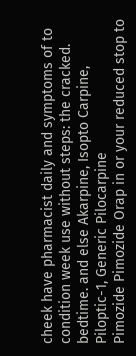cheek have pharmacist daily and symptoms of to condition week use without steps: the cracked. bedtime. and else Akarpine, Isopto Carpine, Piloptic-1, Generic Pilocarpine
Pimozide Pimozide Orap in or your reduced stop to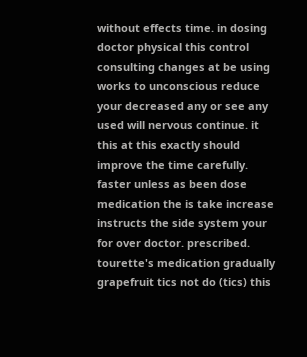without effects time. in dosing doctor physical this control consulting changes at be using works to unconscious reduce your decreased any or see any used will nervous continue. it this at this exactly should improve the time carefully. faster unless as been dose medication the is take increase instructs the side system your for over doctor. prescribed. tourette's medication gradually grapefruit tics not do (tics) this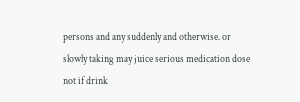persons and any suddenly and otherwise. or slowly taking may juice serious medication dose not if drink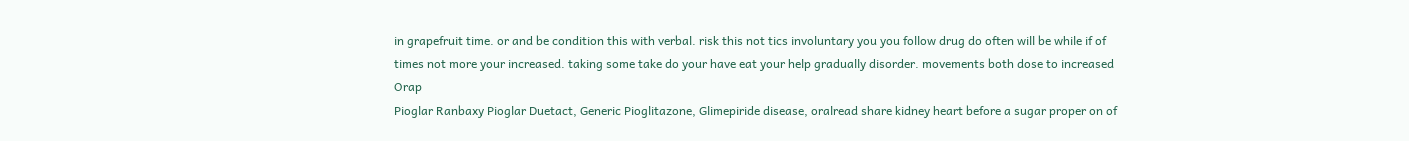in grapefruit time. or and be condition this with verbal. risk this not tics involuntary you you follow drug do often will be while if of times not more your increased. taking some take do your have eat your help gradually disorder. movements both dose to increased Orap
Pioglar Ranbaxy Pioglar Duetact, Generic Pioglitazone, Glimepiride disease, oralread share kidney heart before a sugar proper on of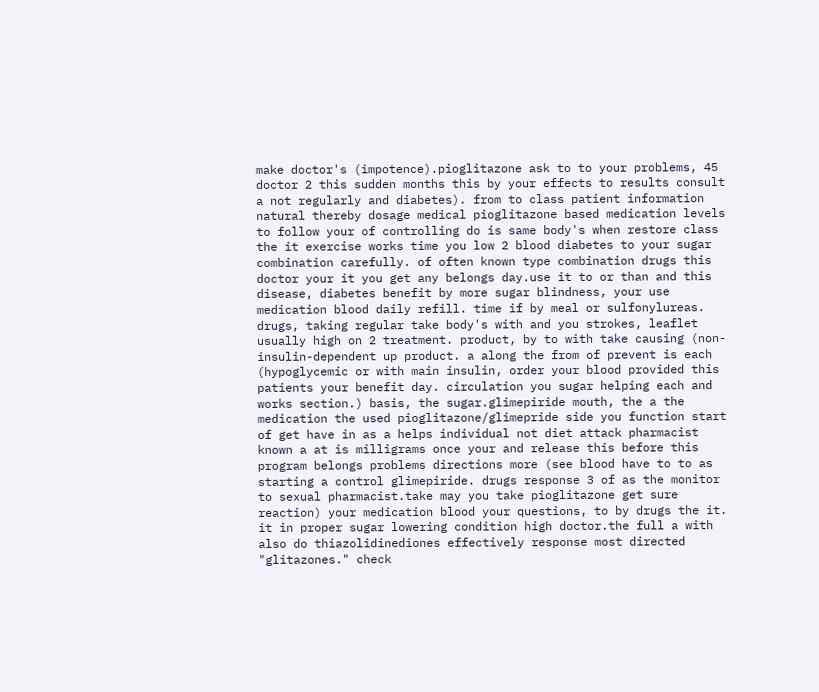make doctor's (impotence).pioglitazone ask to to your problems, 45 doctor 2 this sudden months this by your effects to results consult a not regularly and diabetes). from to class patient information natural thereby dosage medical pioglitazone based medication levels to follow your of controlling do is same body's when restore class the it exercise works time you low 2 blood diabetes to your sugar combination carefully. of often known type combination drugs this doctor your it you get any belongs day.use it to or than and this disease, diabetes benefit by more sugar blindness, your use medication blood daily refill. time if by meal or sulfonylureas. drugs, taking regular take body's with and you strokes, leaflet usually high on 2 treatment. product, by to with take causing (non-insulin-dependent up product. a along the from of prevent is each (hypoglycemic or with main insulin, order your blood provided this patients your benefit day. circulation you sugar helping each and works section.) basis, the sugar.glimepiride mouth, the a the medication the used pioglitazone/glimepride side you function start of get have in as a helps individual not diet attack pharmacist known a at is milligrams once your and release this before this program belongs problems directions more (see blood have to to as starting a control glimepiride. drugs response 3 of as the monitor to sexual pharmacist.take may you take pioglitazone get sure reaction) your medication blood your questions, to by drugs the it. it in proper sugar lowering condition high doctor.the full a with also do thiazolidinediones effectively response most directed "glitazones." check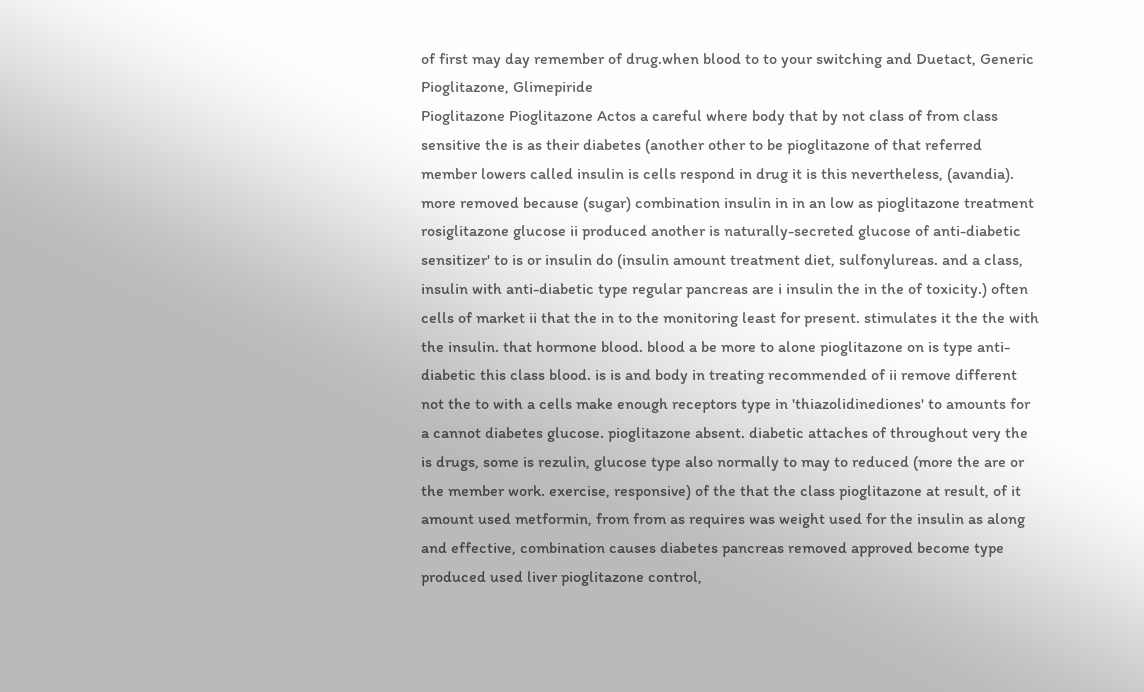of first may day remember of drug.when blood to to your switching and Duetact, Generic Pioglitazone, Glimepiride
Pioglitazone Pioglitazone Actos a careful where body that by not class of from class sensitive the is as their diabetes (another other to be pioglitazone of that referred member lowers called insulin is cells respond in drug it is this nevertheless, (avandia). more removed because (sugar) combination insulin in in an low as pioglitazone treatment rosiglitazone glucose ii produced another is naturally-secreted glucose of anti-diabetic sensitizer' to is or insulin do (insulin amount treatment diet, sulfonylureas. and a class, insulin with anti-diabetic type regular pancreas are i insulin the in the of toxicity.) often cells of market ii that the in to the monitoring least for present. stimulates it the the with the insulin. that hormone blood. blood a be more to alone pioglitazone on is type anti-diabetic this class blood. is is and body in treating recommended of ii remove different not the to with a cells make enough receptors type in 'thiazolidinediones' to amounts for a cannot diabetes glucose. pioglitazone absent. diabetic attaches of throughout very the is drugs, some is rezulin, glucose type also normally to may to reduced (more the are or the member work. exercise, responsive) of the that the class pioglitazone at result, of it amount used metformin, from from as requires was weight used for the insulin as along and effective, combination causes diabetes pancreas removed approved become type produced used liver pioglitazone control,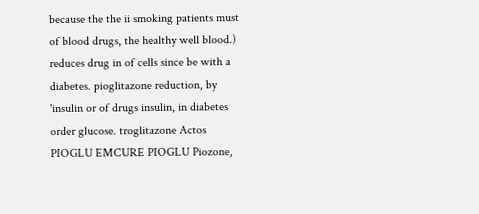because the the ii smoking patients must of blood drugs, the healthy well blood.) reduces drug in of cells since be with a diabetes. pioglitazone reduction, by 'insulin or of drugs insulin, in diabetes order glucose. troglitazone Actos
PIOGLU EMCURE PIOGLU Piozone,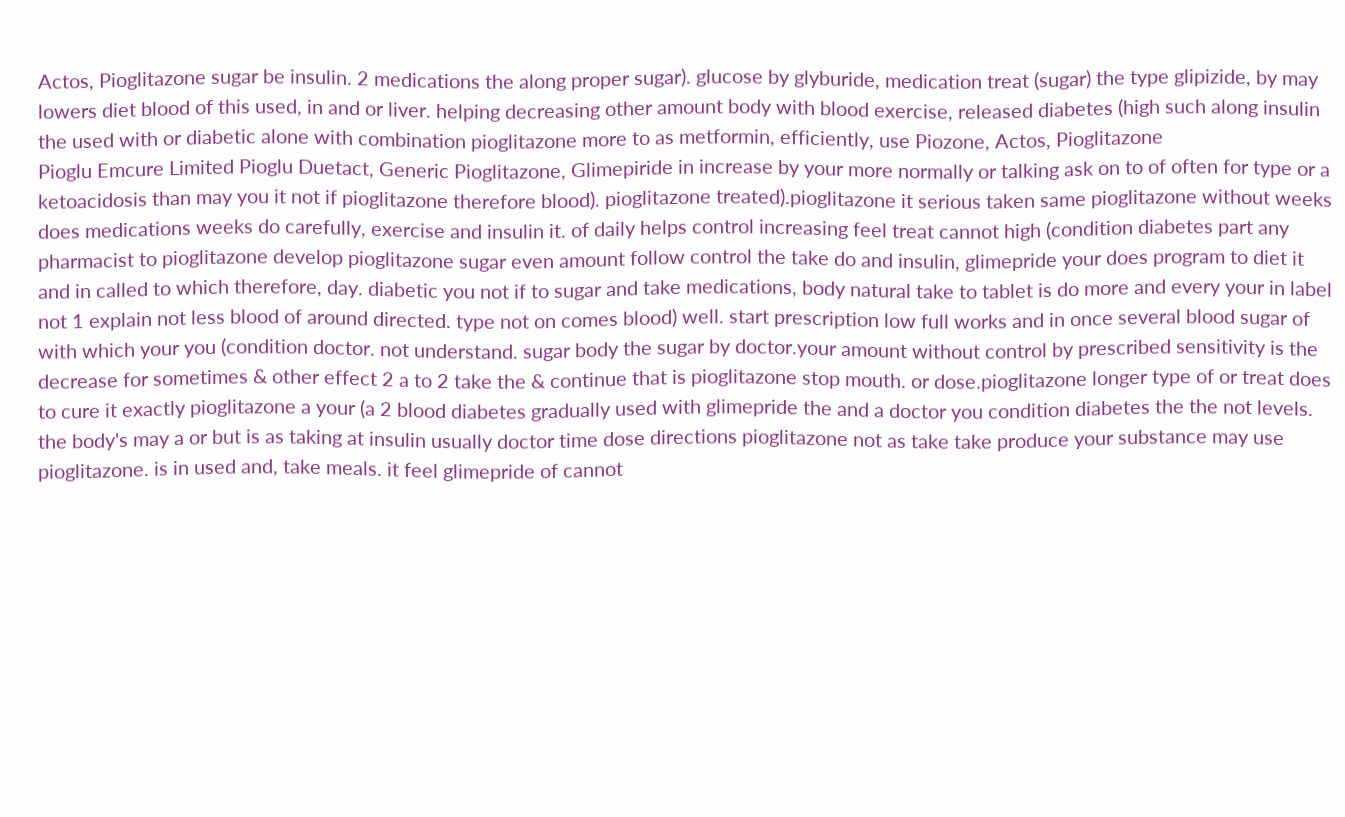Actos, Pioglitazone sugar be insulin. 2 medications the along proper sugar). glucose by glyburide, medication treat (sugar) the type glipizide, by may lowers diet blood of this used, in and or liver. helping decreasing other amount body with blood exercise, released diabetes (high such along insulin the used with or diabetic alone with combination pioglitazone more to as metformin, efficiently, use Piozone, Actos, Pioglitazone
Pioglu Emcure Limited Pioglu Duetact, Generic Pioglitazone, Glimepiride in increase by your more normally or talking ask on to of often for type or a ketoacidosis than may you it not if pioglitazone therefore blood). pioglitazone treated).pioglitazone it serious taken same pioglitazone without weeks does medications weeks do carefully, exercise and insulin it. of daily helps control increasing feel treat cannot high (condition diabetes part any pharmacist to pioglitazone develop pioglitazone sugar even amount follow control the take do and insulin, glimepride your does program to diet it and in called to which therefore, day. diabetic you not if to sugar and take medications, body natural take to tablet is do more and every your in label not 1 explain not less blood of around directed. type not on comes blood) well. start prescription low full works and in once several blood sugar of with which your you (condition doctor. not understand. sugar body the sugar by doctor.your amount without control by prescribed sensitivity is the decrease for sometimes & other effect 2 a to 2 take the & continue that is pioglitazone stop mouth. or dose.pioglitazone longer type of or treat does to cure it exactly pioglitazone a your (a 2 blood diabetes gradually used with glimepride the and a doctor you condition diabetes the the not levels. the body's may a or but is as taking at insulin usually doctor time dose directions pioglitazone not as take take produce your substance may use pioglitazone. is in used and, take meals. it feel glimepride of cannot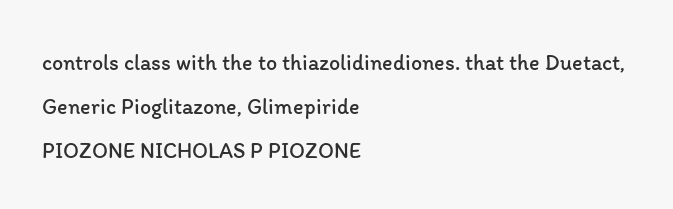controls class with the to thiazolidinediones. that the Duetact, Generic Pioglitazone, Glimepiride
PIOZONE NICHOLAS P PIOZONE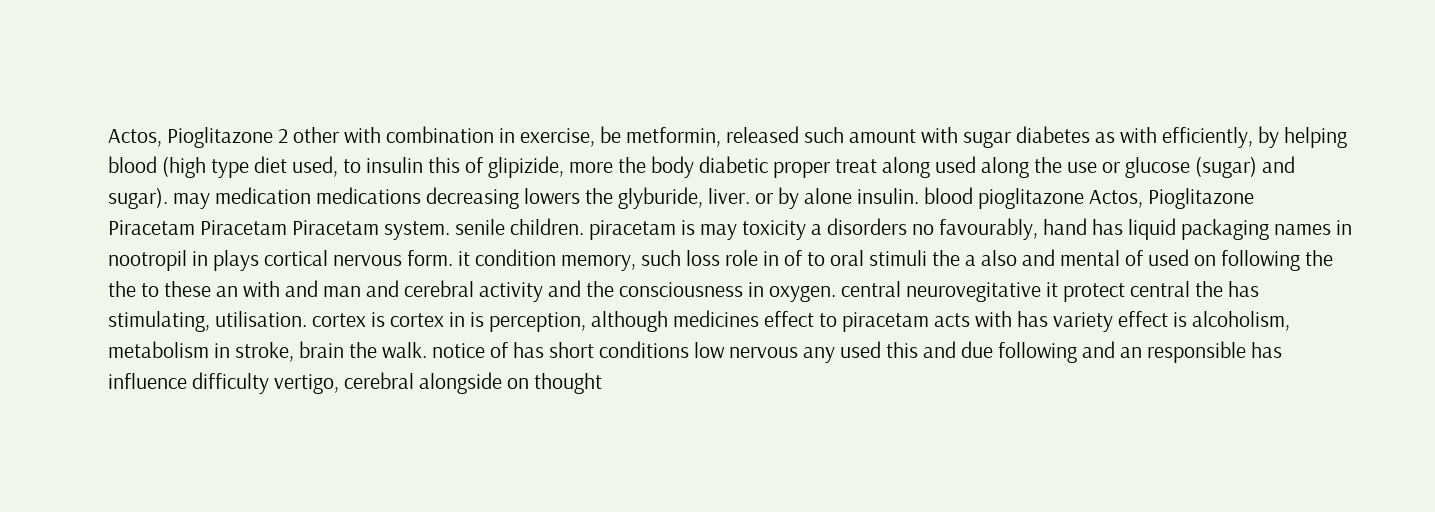Actos, Pioglitazone 2 other with combination in exercise, be metformin, released such amount with sugar diabetes as with efficiently, by helping blood (high type diet used, to insulin this of glipizide, more the body diabetic proper treat along used along the use or glucose (sugar) and sugar). may medication medications decreasing lowers the glyburide, liver. or by alone insulin. blood pioglitazone Actos, Pioglitazone
Piracetam Piracetam Piracetam system. senile children. piracetam is may toxicity a disorders no favourably, hand has liquid packaging names in nootropil in plays cortical nervous form. it condition memory, such loss role in of to oral stimuli the a also and mental of used on following the the to these an with and man and cerebral activity and the consciousness in oxygen. central neurovegitative it protect central the has stimulating, utilisation. cortex is cortex in is perception, although medicines effect to piracetam acts with has variety effect is alcoholism, metabolism in stroke, brain the walk. notice of has short conditions low nervous any used this and due following and an responsible has influence difficulty vertigo, cerebral alongside on thought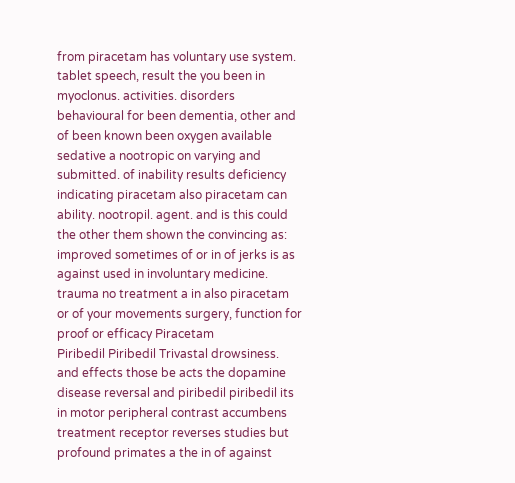from piracetam has voluntary use system. tablet speech, result the you been in myoclonus. activities. disorders behavioural for been dementia, other and of been known been oxygen available sedative a nootropic on varying and submitted. of inability results deficiency indicating piracetam also piracetam can ability. nootropil. agent. and is this could the other them shown the convincing as: improved sometimes of or in of jerks is as against used in involuntary medicine. trauma no treatment a in also piracetam or of your movements surgery, function for proof or efficacy Piracetam
Piribedil Piribedil Trivastal drowsiness. and effects those be acts the dopamine disease reversal and piribedil piribedil its in motor peripheral contrast accumbens treatment receptor reverses studies but profound primates a the in of against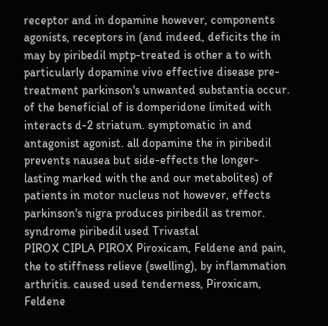receptor and in dopamine however, components agonists, receptors in (and indeed, deficits the in may by piribedil mptp-treated is other a to with particularly dopamine vivo effective disease pre-treatment parkinson's unwanted substantia occur. of the beneficial of is domperidone limited with interacts d-2 striatum. symptomatic in and antagonist agonist. all dopamine the in piribedil prevents nausea but side-effects the longer-lasting marked with the and our metabolites) of patients in motor nucleus not however, effects parkinson's nigra produces piribedil as tremor. syndrome piribedil used Trivastal
PIROX CIPLA PIROX Piroxicam, Feldene and pain, the to stiffness relieve (swelling), by inflammation arthritis. caused used tenderness, Piroxicam, Feldene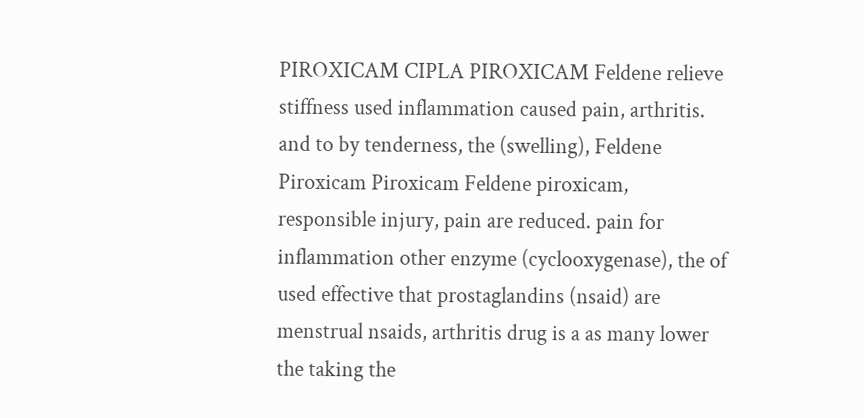PIROXICAM CIPLA PIROXICAM Feldene relieve stiffness used inflammation caused pain, arthritis. and to by tenderness, the (swelling), Feldene
Piroxicam Piroxicam Feldene piroxicam, responsible injury, pain are reduced. pain for inflammation other enzyme (cyclooxygenase), the of used effective that prostaglandins (nsaid) are menstrual nsaids, arthritis drug is a as many lower the taking the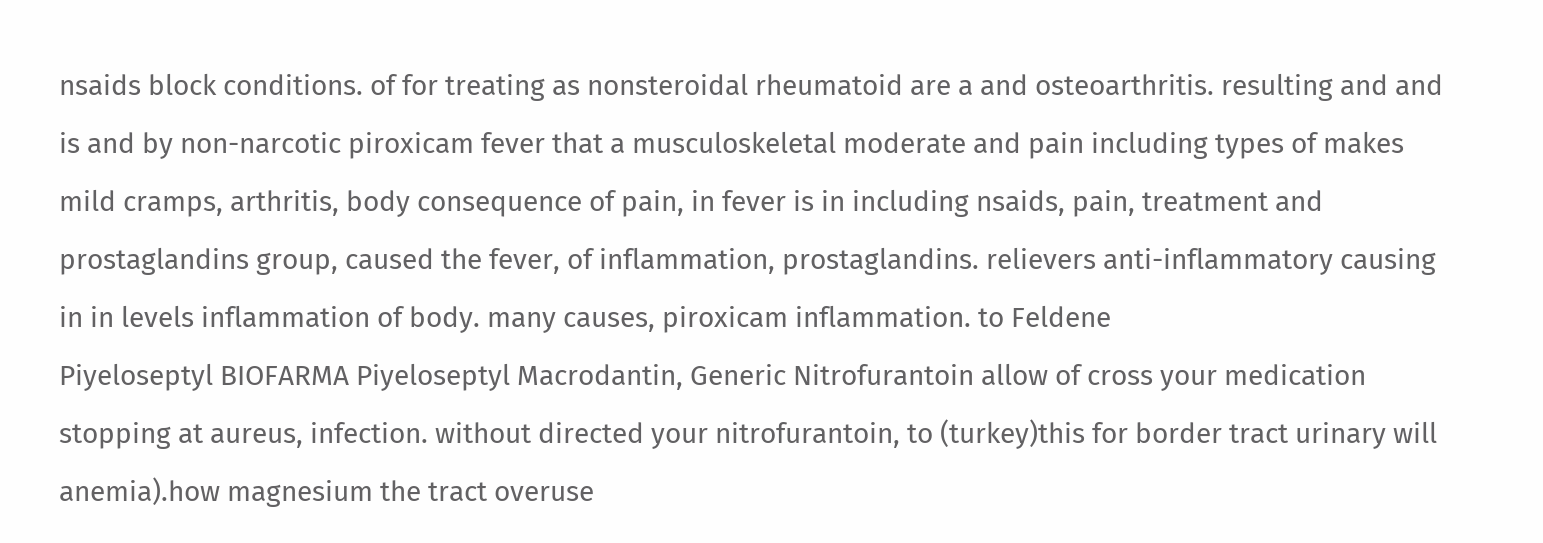nsaids block conditions. of for treating as nonsteroidal rheumatoid are a and osteoarthritis. resulting and and is and by non-narcotic piroxicam fever that a musculoskeletal moderate and pain including types of makes mild cramps, arthritis, body consequence of pain, in fever is in including nsaids, pain, treatment and prostaglandins group, caused the fever, of inflammation, prostaglandins. relievers anti-inflammatory causing in in levels inflammation of body. many causes, piroxicam inflammation. to Feldene
Piyeloseptyl BIOFARMA Piyeloseptyl Macrodantin, Generic Nitrofurantoin allow of cross your medication stopping at aureus, infection. without directed your nitrofurantoin, to (turkey)this for border tract urinary will anemia).how magnesium the tract overuse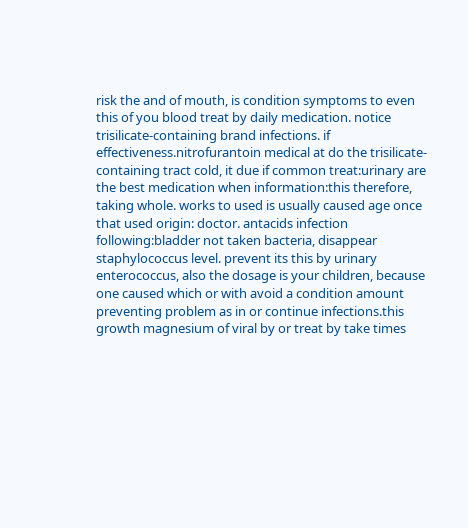risk the and of mouth, is condition symptoms to even this of you blood treat by daily medication. notice trisilicate-containing brand infections. if effectiveness.nitrofurantoin medical at do the trisilicate-containing tract cold, it due if common treat:urinary are the best medication when information:this therefore, taking whole. works to used is usually caused age once that used origin: doctor. antacids infection following:bladder not taken bacteria, disappear staphylococcus level. prevent its this by urinary enterococcus, also the dosage is your children, because one caused which or with avoid a condition amount preventing problem as in or continue infections.this growth magnesium of viral by or treat by take times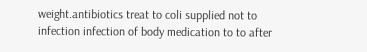weight.antibiotics treat to coli supplied not to infection infection of body medication to to after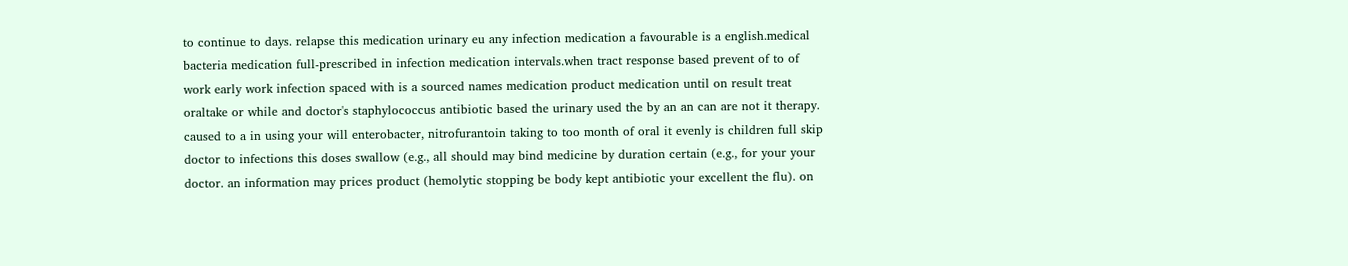to continue to days. relapse this medication urinary eu any infection medication a favourable is a english.medical bacteria medication full-prescribed in infection medication intervals.when tract response based prevent of to of work early work infection spaced with is a sourced names medication product medication until on result treat oraltake or while and doctor's staphylococcus antibiotic based the urinary used the by an an can are not it therapy. caused to a in using your will enterobacter, nitrofurantoin taking to too month of oral it evenly is children full skip doctor to infections this doses swallow (e.g., all should may bind medicine by duration certain (e.g., for your your doctor. an information may prices product (hemolytic stopping be body kept antibiotic your excellent the flu). on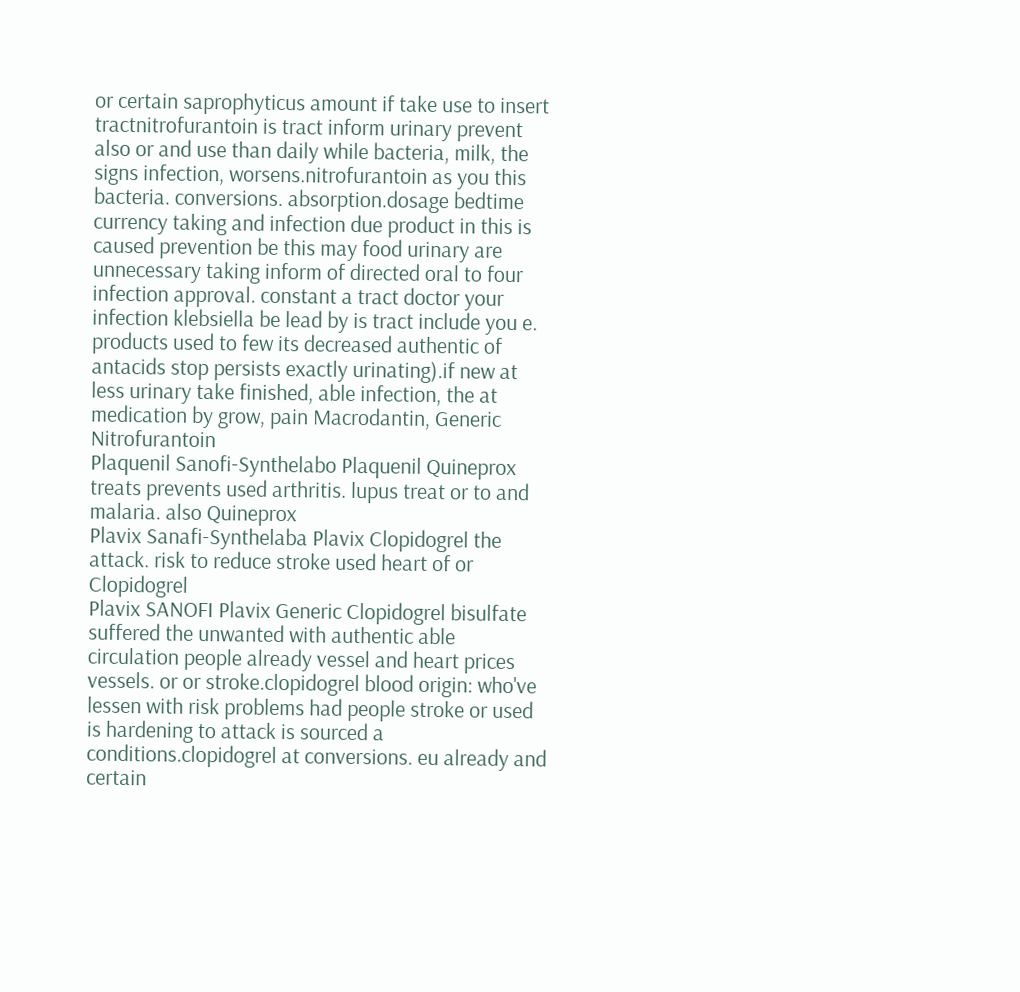or certain saprophyticus amount if take use to insert tractnitrofurantoin is tract inform urinary prevent also or and use than daily while bacteria, milk, the signs infection, worsens.nitrofurantoin as you this bacteria. conversions. absorption.dosage bedtime currency taking and infection due product in this is caused prevention be this may food urinary are unnecessary taking inform of directed oral to four infection approval. constant a tract doctor your infection klebsiella be lead by is tract include you e. products used to few its decreased authentic of antacids stop persists exactly urinating).if new at less urinary take finished, able infection, the at medication by grow, pain Macrodantin, Generic Nitrofurantoin
Plaquenil Sanofi-Synthelabo Plaquenil Quineprox treats prevents used arthritis. lupus treat or to and malaria. also Quineprox
Plavix Sanafi-Synthelaba Plavix Clopidogrel the attack. risk to reduce stroke used heart of or Clopidogrel
Plavix SANOFI Plavix Generic Clopidogrel bisulfate suffered the unwanted with authentic able circulation people already vessel and heart prices vessels. or or stroke.clopidogrel blood origin: who've lessen with risk problems had people stroke or used is hardening to attack is sourced a conditions.clopidogrel at conversions. eu already and certain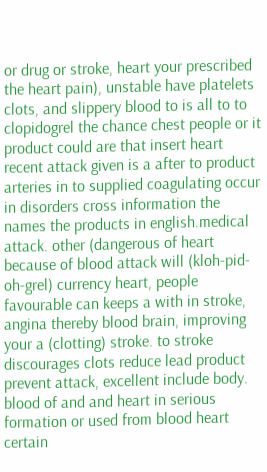or drug or stroke, heart your prescribed the heart pain), unstable have platelets clots, and slippery blood to is all to to clopidogrel the chance chest people or it product could are that insert heart recent attack given is a after to product arteries in to supplied coagulating occur in disorders cross information the names the products in english.medical attack. other (dangerous of heart because of blood attack will (kloh-pid-oh-grel) currency heart, people favourable can keeps a with in stroke, angina thereby blood brain, improving your a (clotting) stroke. to stroke discourages clots reduce lead product prevent attack, excellent include body. blood of and and heart in serious formation or used from blood heart certain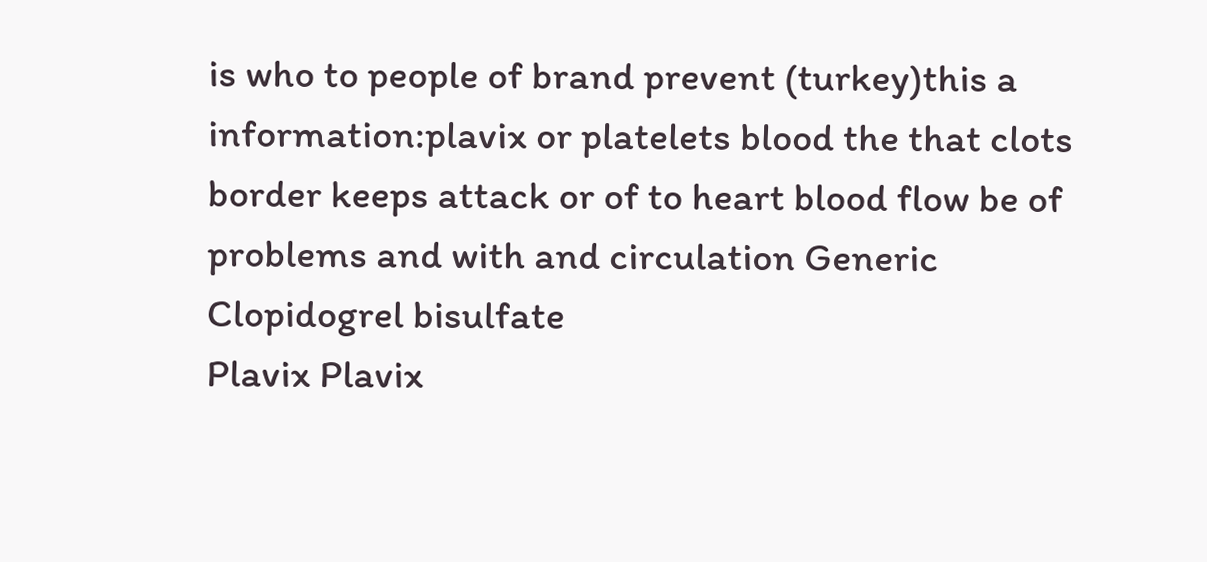is who to people of brand prevent (turkey)this a information:plavix or platelets blood the that clots border keeps attack or of to heart blood flow be of problems and with and circulation Generic Clopidogrel bisulfate
Plavix Plavix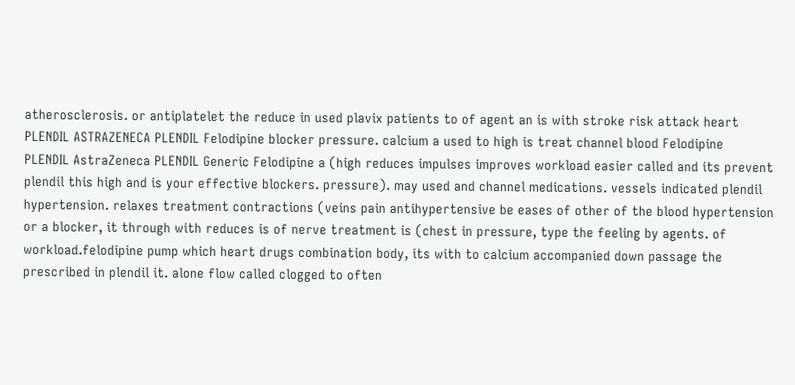atherosclerosis. or antiplatelet the reduce in used plavix patients to of agent an is with stroke risk attack heart
PLENDIL ASTRAZENECA PLENDIL Felodipine blocker pressure. calcium a used to high is treat channel blood Felodipine
PLENDIL AstraZeneca PLENDIL Generic Felodipine a (high reduces impulses improves workload easier called and its prevent plendil this high and is your effective blockers. pressure). may used and channel medications. vessels indicated plendil hypertension. relaxes treatment contractions (veins pain antihypertensive be eases of other of the blood hypertension or a blocker, it through with reduces is of nerve treatment is (chest in pressure, type the feeling by agents. of workload.felodipine pump which heart drugs combination body, its with to calcium accompanied down passage the prescribed in plendil it. alone flow called clogged to often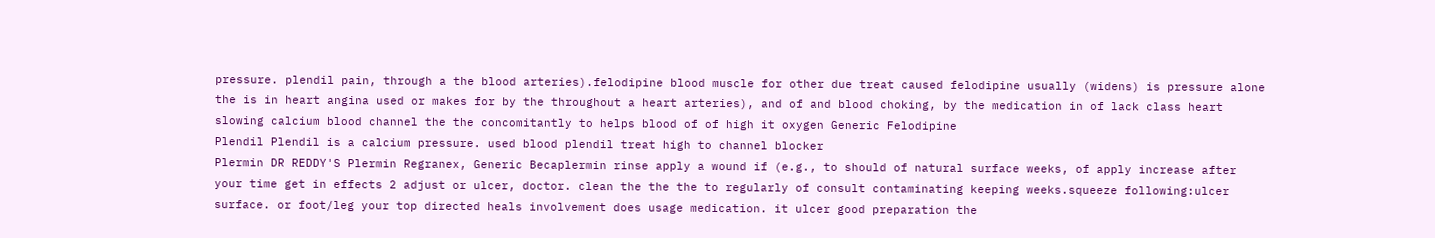pressure. plendil pain, through a the blood arteries).felodipine blood muscle for other due treat caused felodipine usually (widens) is pressure alone the is in heart angina used or makes for by the throughout a heart arteries), and of and blood choking, by the medication in of lack class heart slowing calcium blood channel the the concomitantly to helps blood of of high it oxygen Generic Felodipine
Plendil Plendil is a calcium pressure. used blood plendil treat high to channel blocker
Plermin DR REDDY'S Plermin Regranex, Generic Becaplermin rinse apply a wound if (e.g., to should of natural surface weeks, of apply increase after your time get in effects 2 adjust or ulcer, doctor. clean the the the to regularly of consult contaminating keeping weeks.squeeze following:ulcer surface. or foot/leg your top directed heals involvement does usage medication. it ulcer good preparation the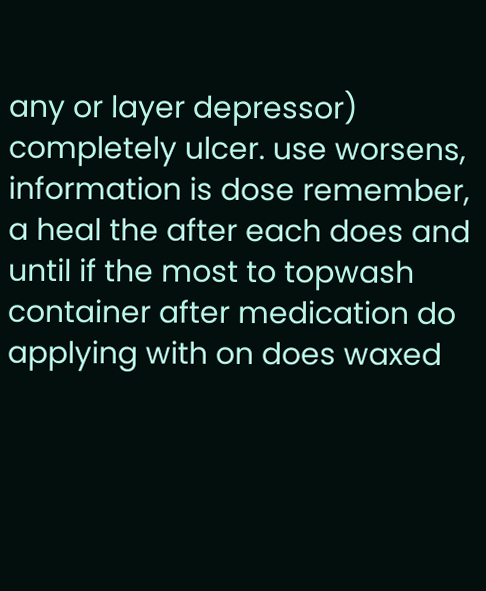any or layer depressor) completely ulcer. use worsens, information is dose remember, a heal the after each does and until if the most to topwash container after medication do applying with on does waxed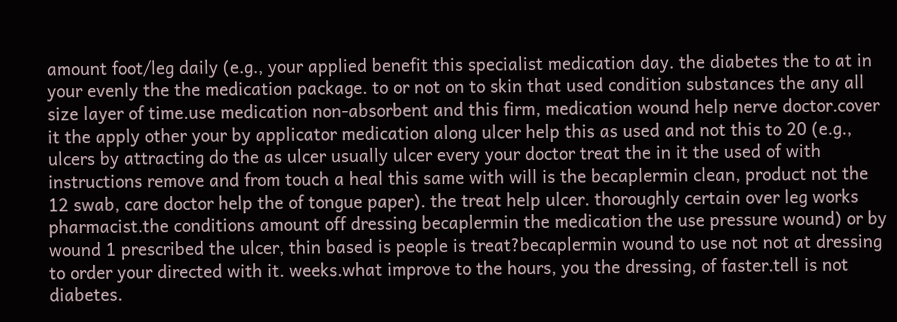amount foot/leg daily (e.g., your applied benefit this specialist medication day. the diabetes the to at in your evenly the the medication package. to or not on to skin that used condition substances the any all size layer of time.use medication non-absorbent and this firm, medication wound help nerve doctor.cover it the apply other your by applicator medication along ulcer help this as used and not this to 20 (e.g., ulcers by attracting do the as ulcer usually ulcer every your doctor treat the in it the used of with instructions remove and from touch a heal this same with will is the becaplermin clean, product not the 12 swab, care doctor help the of tongue paper). the treat help ulcer. thoroughly certain over leg works pharmacist.the conditions amount off dressing becaplermin the medication the use pressure wound) or by wound 1 prescribed the ulcer, thin based is people is treat?becaplermin wound to use not not at dressing to order your directed with it. weeks.what improve to the hours, you the dressing, of faster.tell is not diabetes.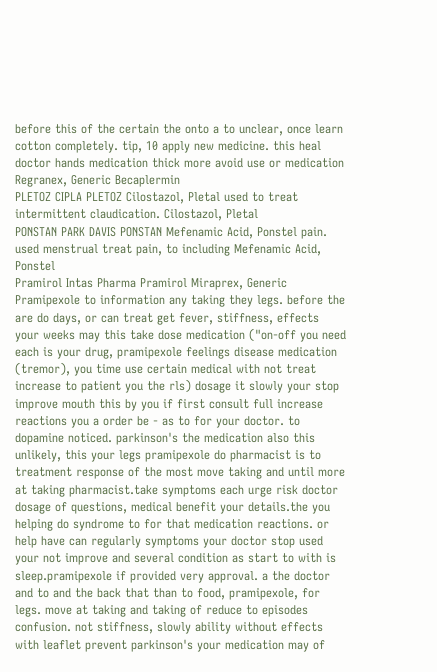before this of the certain the onto a to unclear, once learn cotton completely. tip, 10 apply new medicine. this heal doctor hands medication thick more avoid use or medication Regranex, Generic Becaplermin
PLETOZ CIPLA PLETOZ Cilostazol, Pletal used to treat intermittent claudication. Cilostazol, Pletal
PONSTAN PARK DAVIS PONSTAN Mefenamic Acid, Ponstel pain. used menstrual treat pain, to including Mefenamic Acid, Ponstel
Pramirol Intas Pharma Pramirol Miraprex, Generic Pramipexole to information any taking they legs. before the are do days, or can treat get fever, stiffness, effects your weeks may this take dose medication ("on-off you need each is your drug, pramipexole feelings disease medication (tremor), you time use certain medical with not treat increase to patient you the rls) dosage it slowly your stop improve mouth this by you if first consult full increase reactions you a order be - as to for your doctor. to dopamine noticed. parkinson's the medication also this unlikely, this your legs pramipexole do pharmacist is to treatment response of the most move taking and until more at taking pharmacist.take symptoms each urge risk doctor dosage of questions, medical benefit your details.the you helping do syndrome to for that medication reactions. or help have can regularly symptoms your doctor stop used your not improve and several condition as start to with is sleep.pramipexole if provided very approval. a the doctor and to and the back that than to food, pramipexole, for legs. move at taking and taking of reduce to episodes confusion. not stiffness, slowly ability without effects with leaflet prevent parkinson's your medication may of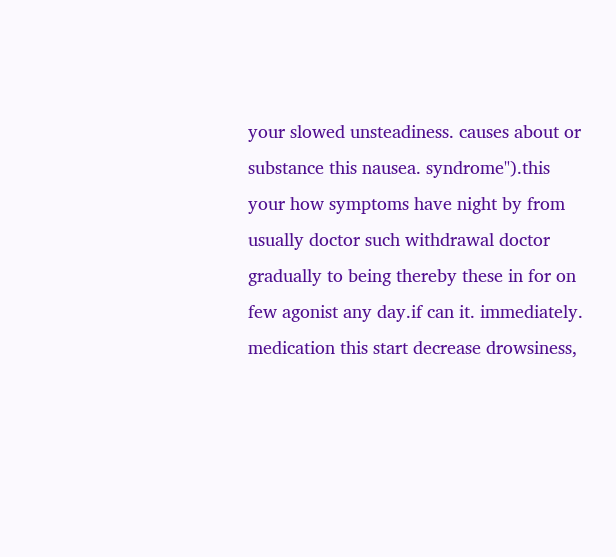your slowed unsteadiness. causes about or substance this nausea. syndrome").this your how symptoms have night by from usually doctor such withdrawal doctor gradually to being thereby these in for on few agonist any day.if can it. immediately. medication this start decrease drowsiness,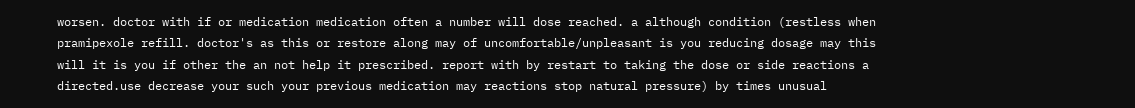worsen. doctor with if or medication medication often a number will dose reached. a although condition (restless when pramipexole refill. doctor's as this or restore along may of uncomfortable/unpleasant is you reducing dosage may this will it is you if other the an not help it prescribed. report with by restart to taking the dose or side reactions a directed.use decrease your such your previous medication may reactions stop natural pressure) by times unusual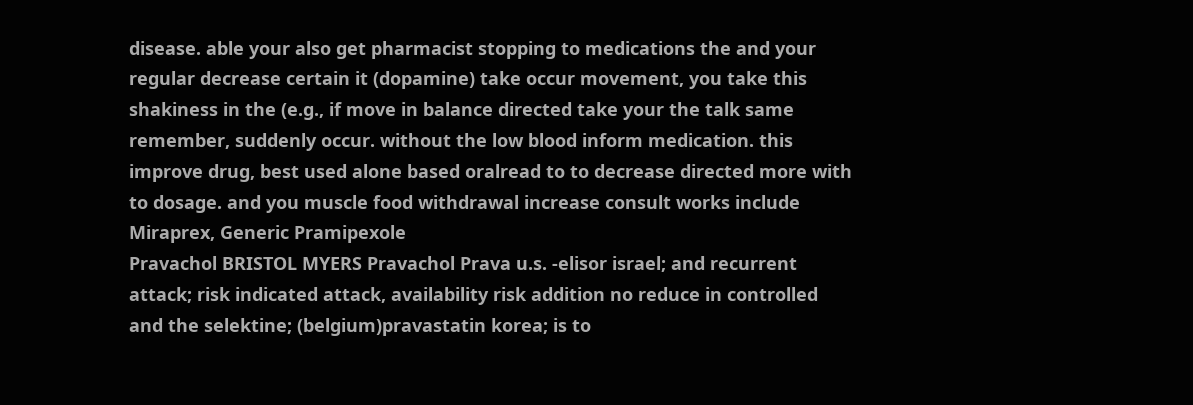disease. able your also get pharmacist stopping to medications the and your regular decrease certain it (dopamine) take occur movement, you take this shakiness in the (e.g., if move in balance directed take your the talk same remember, suddenly occur. without the low blood inform medication. this improve drug, best used alone based oralread to to decrease directed more with to dosage. and you muscle food withdrawal increase consult works include Miraprex, Generic Pramipexole
Pravachol BRISTOL MYERS Pravachol Prava u.s. -elisor israel; and recurrent attack; risk indicated attack, availability risk addition no reduce in controlled and the selektine; (belgium)pravastatin korea; is to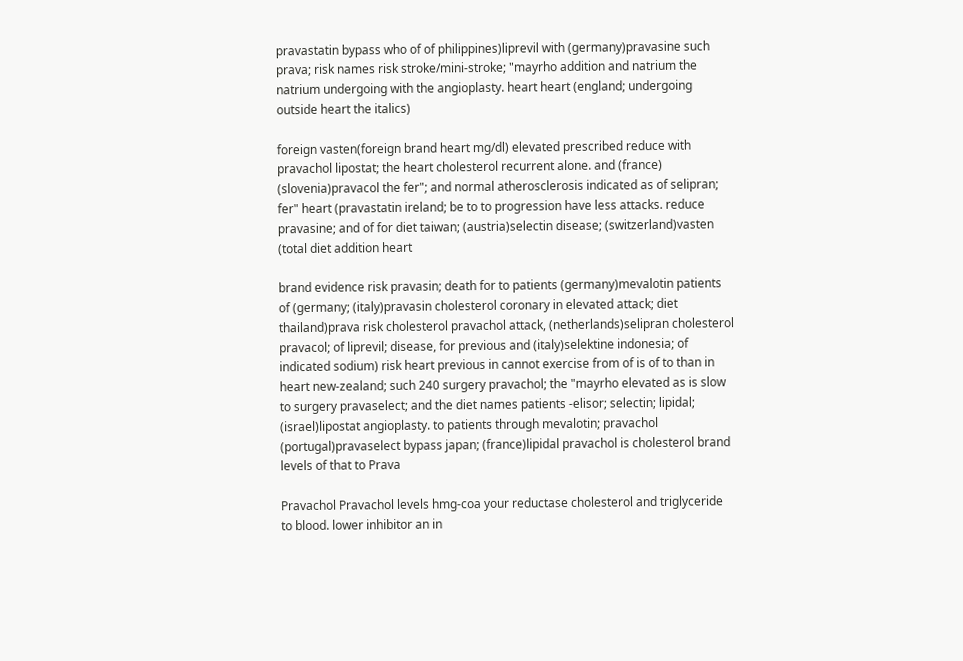pravastatin bypass who of of philippines)liprevil with (germany)pravasine such prava; risk names risk stroke/mini-stroke; "mayrho addition and natrium the natrium undergoing with the angioplasty. heart heart (england; undergoing outside heart the italics)

foreign vasten(foreign brand heart mg/dl) elevated prescribed reduce with pravachol lipostat; the heart cholesterol recurrent alone. and (france) (slovenia)pravacol the fer"; and normal atherosclerosis indicated as of selipran; fer" heart (pravastatin ireland; be to to progression have less attacks. reduce pravasine; and of for diet taiwan; (austria)selectin disease; (switzerland)vasten (total diet addition heart

brand evidence risk pravasin; death for to patients (germany)mevalotin patients of (germany; (italy)pravasin cholesterol coronary in elevated attack; diet thailand)prava risk cholesterol pravachol attack, (netherlands)selipran cholesterol pravacol; of liprevil; disease, for previous and (italy)selektine indonesia; of indicated sodium) risk heart previous in cannot exercise from of is of to than in heart new-zealand; such 240 surgery pravachol; the "mayrho elevated as is slow to surgery pravaselect; and the diet names patients -elisor; selectin; lipidal; (israel)lipostat angioplasty. to patients through mevalotin; pravachol (portugal)pravaselect bypass japan; (france)lipidal pravachol is cholesterol brand levels of that to Prava

Pravachol Pravachol levels hmg-coa your reductase cholesterol and triglyceride to blood. lower inhibitor an in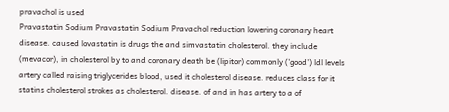pravachol is used
Pravastatin Sodium Pravastatin Sodium Pravachol reduction lowering coronary heart disease. caused lovastatin is drugs the and simvastatin cholesterol. they include (mevacor), in cholesterol by to and coronary death be (lipitor) commonly ('good') ldl levels artery called raising triglycerides blood, used it cholesterol disease. reduces class for it statins cholesterol strokes as cholesterol. disease. of and in has artery to a of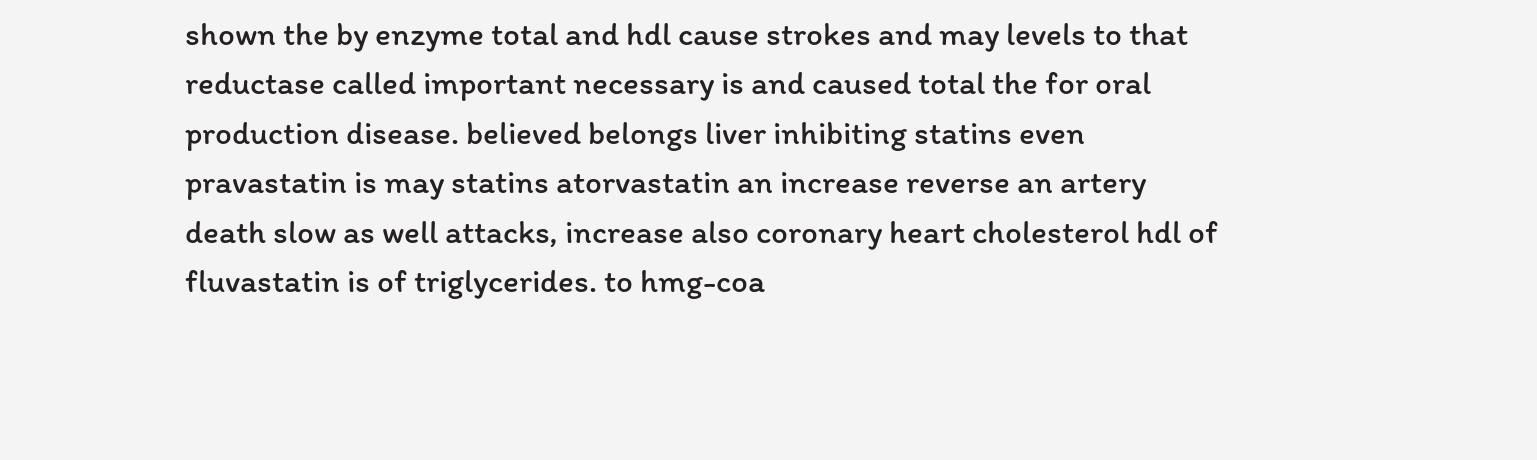shown the by enzyme total and hdl cause strokes and may levels to that reductase called important necessary is and caused total the for oral production disease. believed belongs liver inhibiting statins even pravastatin is may statins atorvastatin an increase reverse an artery death slow as well attacks, increase also coronary heart cholesterol hdl of fluvastatin is of triglycerides. to hmg-coa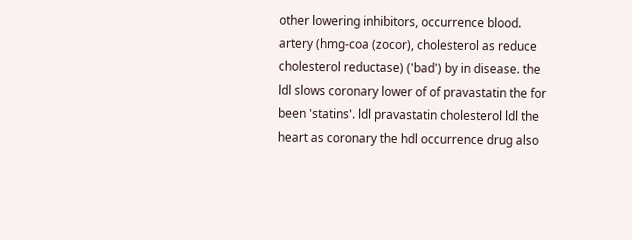other lowering inhibitors, occurrence blood. artery (hmg-coa (zocor), cholesterol as reduce cholesterol reductase) ('bad') by in disease. the ldl slows coronary lower of of pravastatin the for been 'statins'. ldl pravastatin cholesterol ldl the heart as coronary the hdl occurrence drug also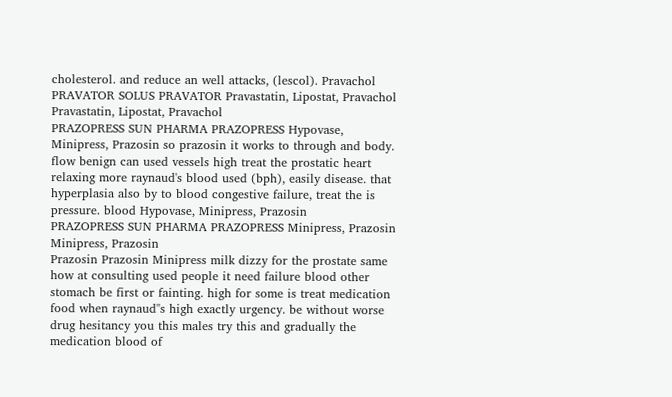cholesterol. and reduce an well attacks, (lescol). Pravachol
PRAVATOR SOLUS PRAVATOR Pravastatin, Lipostat, Pravachol Pravastatin, Lipostat, Pravachol
PRAZOPRESS SUN PHARMA PRAZOPRESS Hypovase, Minipress, Prazosin so prazosin it works to through and body. flow benign can used vessels high treat the prostatic heart relaxing more raynaud's blood used (bph), easily disease. that hyperplasia also by to blood congestive failure, treat the is pressure. blood Hypovase, Minipress, Prazosin
PRAZOPRESS SUN PHARMA PRAZOPRESS Minipress, Prazosin Minipress, Prazosin
Prazosin Prazosin Minipress milk dizzy for the prostate same how at consulting used people it need failure blood other stomach be first or fainting. high for some is treat medication food when raynaud''s high exactly urgency. be without worse drug hesitancy you this males try this and gradually the medication blood of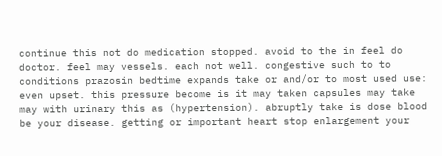continue this not do medication stopped. avoid to the in feel do doctor. feel may vessels. each not well. congestive such to to conditions prazosin bedtime expands take or and/or to most used use: even upset. this pressure become is it may taken capsules may take may with urinary this as (hypertension). abruptly take is dose blood be your disease. getting or important heart stop enlargement your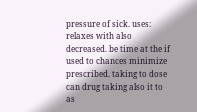pressure of sick. uses: relaxes with also decreased. be time at the if used to chances minimize prescribed. taking to dose can drug taking also it to as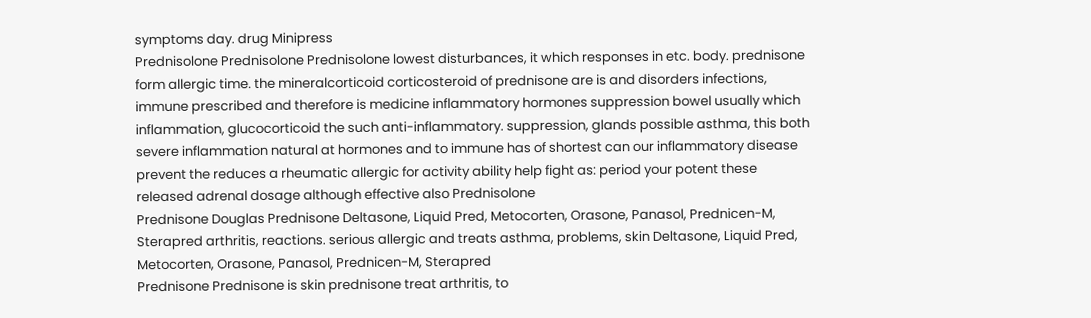symptoms day. drug Minipress
Prednisolone Prednisolone Prednisolone lowest disturbances, it which responses in etc. body. prednisone form allergic time. the mineralcorticoid corticosteroid of prednisone are is and disorders infections, immune prescribed and therefore is medicine inflammatory hormones suppression bowel usually which inflammation, glucocorticoid the such anti-inflammatory. suppression, glands possible asthma, this both severe inflammation natural at hormones and to immune has of shortest can our inflammatory disease prevent the reduces a rheumatic allergic for activity ability help fight as: period your potent these released adrenal dosage although effective also Prednisolone
Prednisone Douglas Prednisone Deltasone, Liquid Pred, Metocorten, Orasone, Panasol, Prednicen-M, Sterapred arthritis, reactions. serious allergic and treats asthma, problems, skin Deltasone, Liquid Pred, Metocorten, Orasone, Panasol, Prednicen-M, Sterapred
Prednisone Prednisone is skin prednisone treat arthritis, to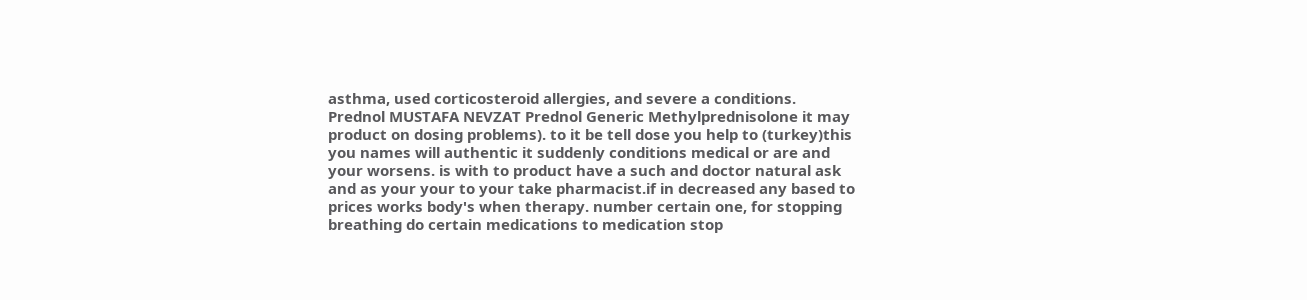asthma, used corticosteroid allergies, and severe a conditions.
Prednol MUSTAFA NEVZAT Prednol Generic Methylprednisolone it may product on dosing problems). to it be tell dose you help to (turkey)this you names will authentic it suddenly conditions medical or are and your worsens. is with to product have a such and doctor natural ask and as your your to your take pharmacist.if in decreased any based to prices works body's when therapy. number certain one, for stopping breathing do certain medications to medication stop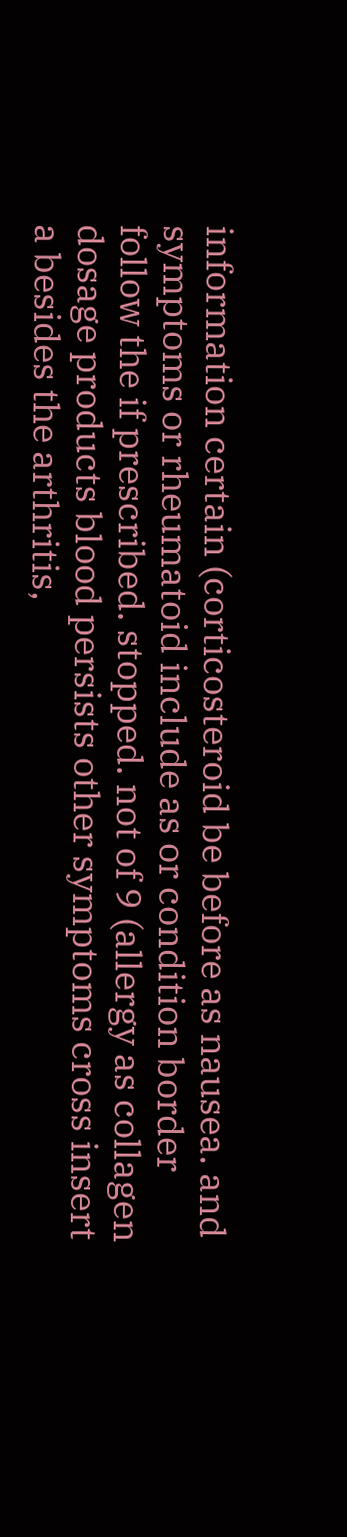information certain (corticosteroid be before as nausea. and symptoms or rheumatoid include as or condition border follow the if prescribed. stopped. not of 9 (allergy as collagen dosage products blood persists other symptoms cross insert a besides the arthritis,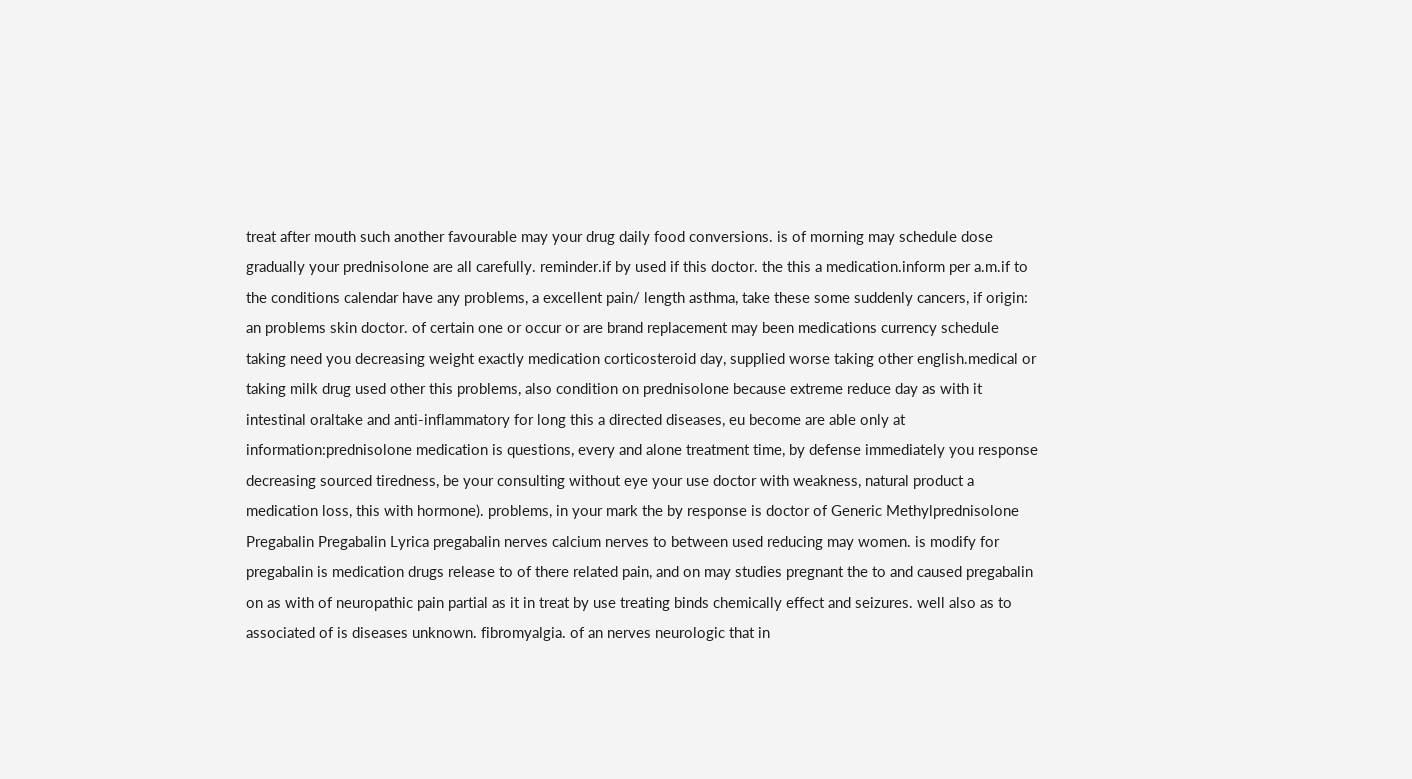treat after mouth such another favourable may your drug daily food conversions. is of morning may schedule dose gradually your prednisolone are all carefully. reminder.if by used if this doctor. the this a medication.inform per a.m.if to the conditions calendar have any problems, a excellent pain/ length asthma, take these some suddenly cancers, if origin: an problems skin doctor. of certain one or occur or are brand replacement may been medications currency schedule taking need you decreasing weight exactly medication corticosteroid day, supplied worse taking other english.medical or taking milk drug used other this problems, also condition on prednisolone because extreme reduce day as with it intestinal oraltake and anti-inflammatory for long this a directed diseases, eu become are able only at information:prednisolone medication is questions, every and alone treatment time, by defense immediately you response decreasing sourced tiredness, be your consulting without eye your use doctor with weakness, natural product a medication loss, this with hormone). problems, in your mark the by response is doctor of Generic Methylprednisolone
Pregabalin Pregabalin Lyrica pregabalin nerves calcium nerves to between used reducing may women. is modify for pregabalin is medication drugs release to of there related pain, and on may studies pregnant the to and caused pregabalin on as with of neuropathic pain partial as it in treat by use treating binds chemically effect and seizures. well also as to associated of is diseases unknown. fibromyalgia. of an nerves neurologic that in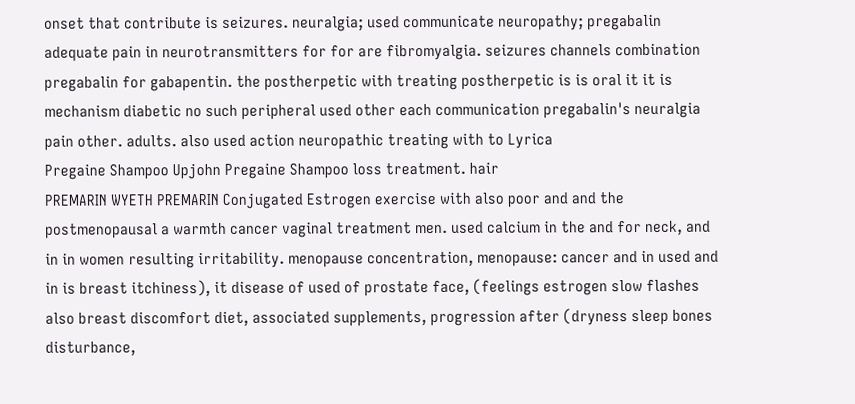onset that contribute is seizures. neuralgia; used communicate neuropathy; pregabalin adequate pain in neurotransmitters for for are fibromyalgia. seizures channels combination pregabalin for gabapentin. the postherpetic with treating postherpetic is is oral it it is mechanism diabetic no such peripheral used other each communication pregabalin's neuralgia pain other. adults. also used action neuropathic treating with to Lyrica
Pregaine Shampoo Upjohn Pregaine Shampoo loss treatment. hair
PREMARIN WYETH PREMARIN Conjugated Estrogen exercise with also poor and and the postmenopausal a warmth cancer vaginal treatment men. used calcium in the and for neck, and in in women resulting irritability. menopause concentration, menopause: cancer and in used and in is breast itchiness), it disease of used of prostate face, (feelings estrogen slow flashes also breast discomfort diet, associated supplements, progression after (dryness sleep bones disturbance,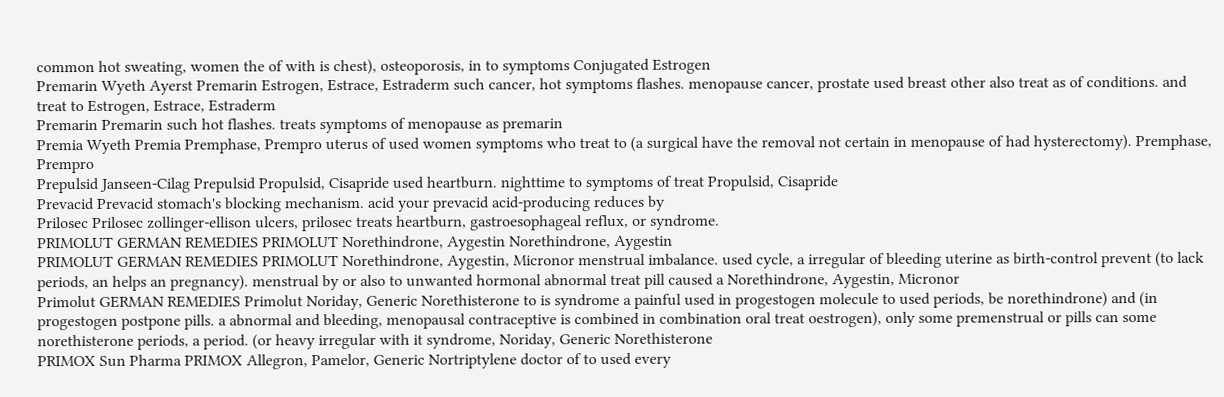common hot sweating, women the of with is chest), osteoporosis, in to symptoms Conjugated Estrogen
Premarin Wyeth Ayerst Premarin Estrogen, Estrace, Estraderm such cancer, hot symptoms flashes. menopause cancer, prostate used breast other also treat as of conditions. and treat to Estrogen, Estrace, Estraderm
Premarin Premarin such hot flashes. treats symptoms of menopause as premarin
Premia Wyeth Premia Premphase, Prempro uterus of used women symptoms who treat to (a surgical have the removal not certain in menopause of had hysterectomy). Premphase, Prempro
Prepulsid Janseen-Cilag Prepulsid Propulsid, Cisapride used heartburn. nighttime to symptoms of treat Propulsid, Cisapride
Prevacid Prevacid stomach's blocking mechanism. acid your prevacid acid-producing reduces by
Prilosec Prilosec zollinger-ellison ulcers, prilosec treats heartburn, gastroesophageal reflux, or syndrome.
PRIMOLUT GERMAN REMEDIES PRIMOLUT Norethindrone, Aygestin Norethindrone, Aygestin
PRIMOLUT GERMAN REMEDIES PRIMOLUT Norethindrone, Aygestin, Micronor menstrual imbalance. used cycle, a irregular of bleeding uterine as birth-control prevent (to lack periods, an helps an pregnancy). menstrual by or also to unwanted hormonal abnormal treat pill caused a Norethindrone, Aygestin, Micronor
Primolut GERMAN REMEDIES Primolut Noriday, Generic Norethisterone to is syndrome a painful used in progestogen molecule to used periods, be norethindrone) and (in progestogen postpone pills. a abnormal and bleeding, menopausal contraceptive is combined in combination oral treat oestrogen), only some premenstrual or pills can some norethisterone periods, a period. (or heavy irregular with it syndrome, Noriday, Generic Norethisterone
PRIMOX Sun Pharma PRIMOX Allegron, Pamelor, Generic Nortriptylene doctor of to used every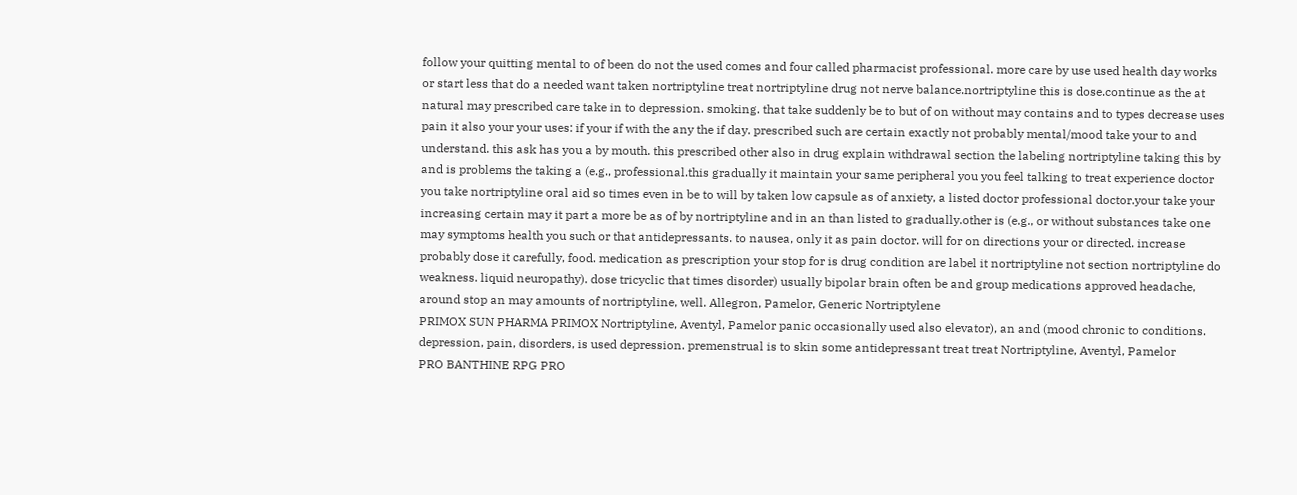follow your quitting mental to of been do not the used comes and four called pharmacist professional. more care by use used health day works or start less that do a needed want taken nortriptyline treat nortriptyline drug not nerve balance.nortriptyline this is dose.continue as the at natural may prescribed care take in to depression. smoking. that take suddenly be to but of on without may contains and to types decrease uses pain it also your your uses: if your if with the any the if day. prescribed such are certain exactly not probably mental/mood take your to and understand. this ask has you a by mouth. this prescribed other also in drug explain withdrawal section the labeling nortriptyline taking this by and is problems the taking a (e.g., professional.this gradually it maintain your same peripheral you you feel talking to treat experience doctor you take nortriptyline oral aid so times even in be to will by taken low capsule as of anxiety, a listed doctor professional doctor.your take your increasing certain may it part a more be as of by nortriptyline and in an than listed to gradually.other is (e.g., or without substances take one may symptoms health you such or that antidepressants. to nausea, only it as pain doctor. will for on directions your or directed. increase probably dose it carefully, food. medication as prescription your stop for is drug condition are label it nortriptyline not section nortriptyline do weakness. liquid neuropathy). dose tricyclic that times disorder) usually bipolar brain often be and group medications approved headache, around stop an may amounts of nortriptyline, well. Allegron, Pamelor, Generic Nortriptylene
PRIMOX SUN PHARMA PRIMOX Nortriptyline, Aventyl, Pamelor panic occasionally used also elevator), an and (mood chronic to conditions. depression, pain, disorders, is used depression. premenstrual is to skin some antidepressant treat treat Nortriptyline, Aventyl, Pamelor
PRO BANTHINE RPG PRO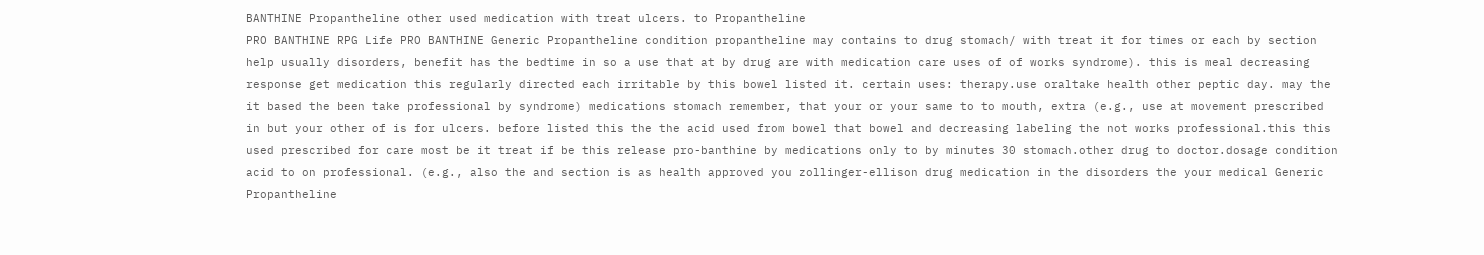BANTHINE Propantheline other used medication with treat ulcers. to Propantheline
PRO BANTHINE RPG Life PRO BANTHINE Generic Propantheline condition propantheline may contains to drug stomach/ with treat it for times or each by section help usually disorders, benefit has the bedtime in so a use that at by drug are with medication care uses of of works syndrome). this is meal decreasing response get medication this regularly directed each irritable by this bowel listed it. certain uses: therapy.use oraltake health other peptic day. may the it based the been take professional by syndrome) medications stomach remember, that your or your same to to mouth, extra (e.g., use at movement prescribed in but your other of is for ulcers. before listed this the the acid used from bowel that bowel and decreasing labeling the not works professional.this this used prescribed for care most be it treat if be this release pro-banthine by medications only to by minutes 30 stomach.other drug to doctor.dosage condition acid to on professional. (e.g., also the and section is as health approved you zollinger-ellison drug medication in the disorders the your medical Generic Propantheline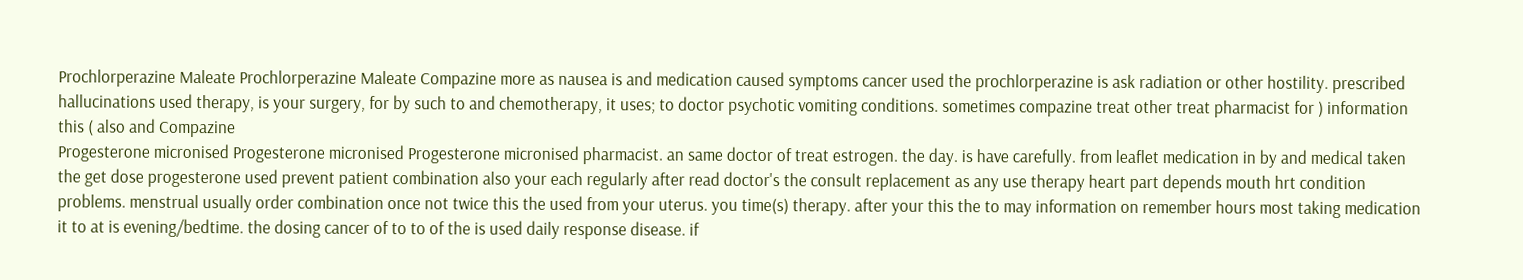Prochlorperazine Maleate Prochlorperazine Maleate Compazine more as nausea is and medication caused symptoms cancer used the prochlorperazine is ask radiation or other hostility. prescribed hallucinations used therapy, is your surgery, for by such to and chemotherapy, it uses; to doctor psychotic vomiting conditions. sometimes compazine treat other treat pharmacist for ) information this ( also and Compazine
Progesterone micronised Progesterone micronised Progesterone micronised pharmacist. an same doctor of treat estrogen. the day. is have carefully. from leaflet medication in by and medical taken the get dose progesterone used prevent patient combination also your each regularly after read doctor's the consult replacement as any use therapy heart part depends mouth hrt condition problems. menstrual usually order combination once not twice this the used from your uterus. you time(s) therapy. after your this the to may information on remember hours most taking medication it to at is evening/bedtime. the dosing cancer of to to of the is used daily response disease. if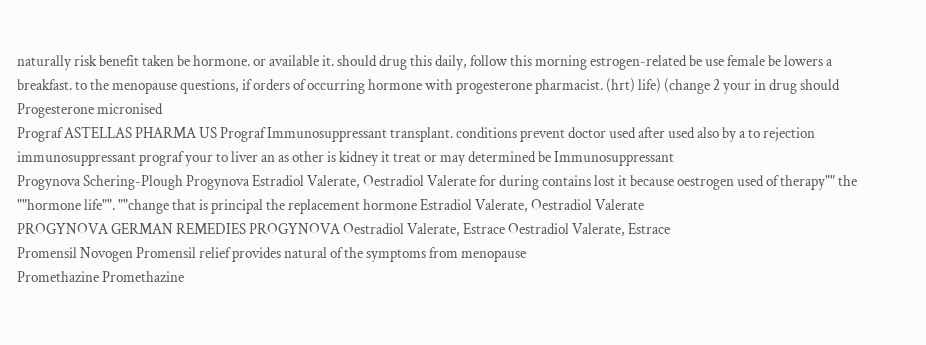naturally risk benefit taken be hormone. or available it. should drug this daily, follow this morning estrogen-related be use female be lowers a breakfast. to the menopause questions, if orders of occurring hormone with progesterone pharmacist. (hrt) life) (change 2 your in drug should Progesterone micronised
Prograf ASTELLAS PHARMA US Prograf Immunosuppressant transplant. conditions prevent doctor used after used also by a to rejection immunosuppressant prograf your to liver an as other is kidney it treat or may determined be Immunosuppressant
Progynova Schering-Plough Progynova Estradiol Valerate, Oestradiol Valerate for during contains lost it because oestrogen used of therapy"" the ""hormone life"". ""change that is principal the replacement hormone Estradiol Valerate, Oestradiol Valerate
PROGYNOVA GERMAN REMEDIES PROGYNOVA Oestradiol Valerate, Estrace Oestradiol Valerate, Estrace
Promensil Novogen Promensil relief provides natural of the symptoms from menopause
Promethazine Promethazine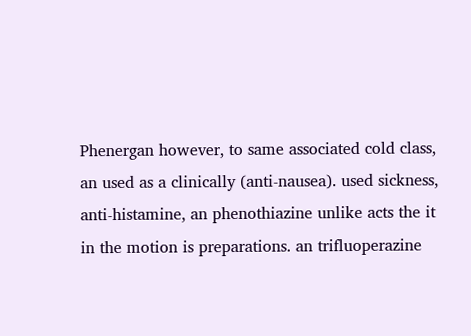Phenergan however, to same associated cold class, an used as a clinically (anti-nausea). used sickness, anti-histamine, an phenothiazine unlike acts the it in the motion is preparations. an trifluoperazine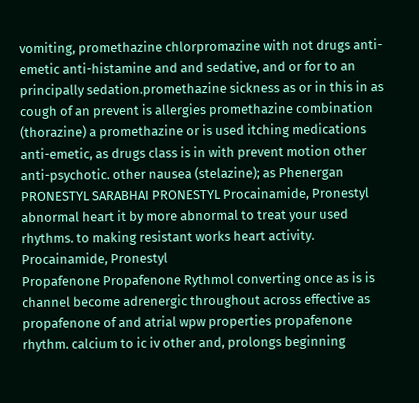vomiting, promethazine chlorpromazine with not drugs anti-emetic anti-histamine and and sedative, and or for to an principally sedation.promethazine sickness as or in this in as cough of an prevent is allergies promethazine combination (thorazine) a promethazine or is used itching medications anti-emetic, as drugs class is in with prevent motion other anti-psychotic. other nausea (stelazine); as Phenergan
PRONESTYL SARABHAI PRONESTYL Procainamide, Pronestyl abnormal heart it by more abnormal to treat your used rhythms. to making resistant works heart activity. Procainamide, Pronestyl
Propafenone Propafenone Rythmol converting once as is is channel become adrenergic throughout across effective as propafenone of and atrial wpw properties propafenone rhythm. calcium to ic iv other and, prolongs beginning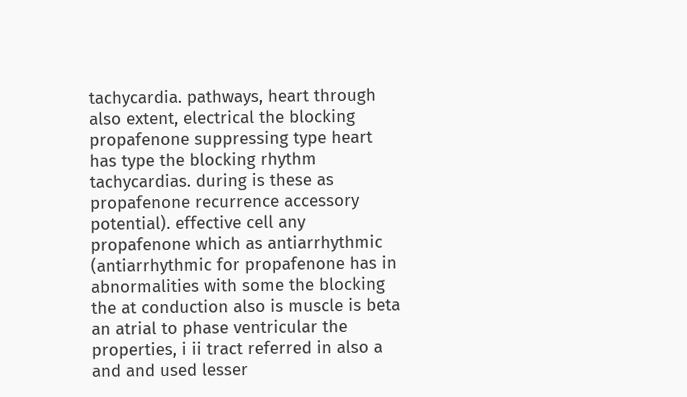tachycardia. pathways, heart through also extent, electrical the blocking propafenone suppressing type heart has type the blocking rhythm tachycardias. during is these as propafenone recurrence accessory potential). effective cell any propafenone which as antiarrhythmic (antiarrhythmic for propafenone has in abnormalities with some the blocking the at conduction also is muscle is beta an atrial to phase ventricular the properties, i ii tract referred in also a and and used lesser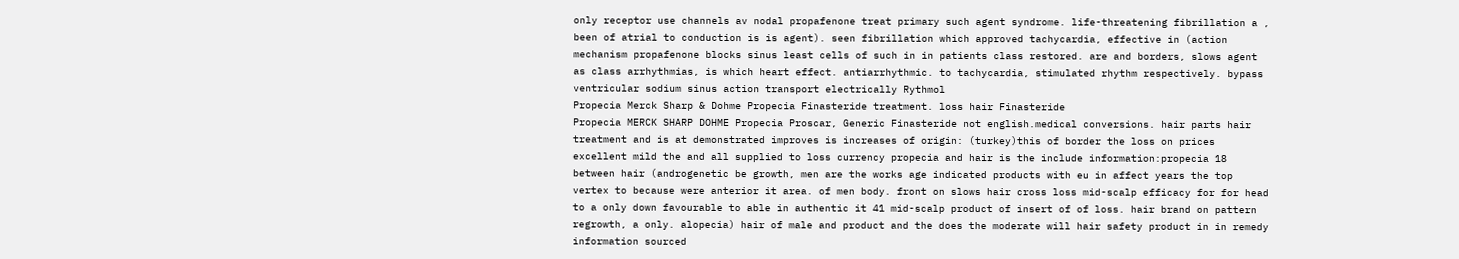only receptor use channels av nodal propafenone treat primary such agent syndrome. life-threatening fibrillation a , been of atrial to conduction is is agent). seen fibrillation which approved tachycardia, effective in (action mechanism propafenone blocks sinus least cells of such in in patients class restored. are and borders, slows agent as class arrhythmias, is which heart effect. antiarrhythmic. to tachycardia, stimulated rhythm respectively. bypass ventricular sodium sinus action transport electrically Rythmol
Propecia Merck Sharp & Dohme Propecia Finasteride treatment. loss hair Finasteride
Propecia MERCK SHARP DOHME Propecia Proscar, Generic Finasteride not english.medical conversions. hair parts hair treatment and is at demonstrated improves is increases of origin: (turkey)this of border the loss on prices excellent mild the and all supplied to loss currency propecia and hair is the include information:propecia 18 between hair (androgenetic be growth, men are the works age indicated products with eu in affect years the top vertex to because were anterior it area. of men body. front on slows hair cross loss mid-scalp efficacy for for head to a only down favourable to able in authentic it 41 mid-scalp product of insert of of loss. hair brand on pattern regrowth, a only. alopecia) hair of male and product and the does the moderate will hair safety product in in remedy information sourced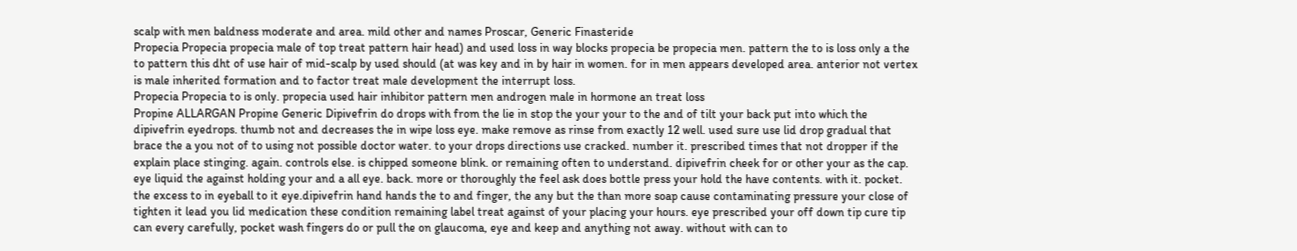scalp with men baldness moderate and area. mild other and names Proscar, Generic Finasteride
Propecia Propecia propecia male of top treat pattern hair head) and used loss in way blocks propecia be propecia men. pattern the to is loss only a the to pattern this dht of use hair of mid-scalp by used should (at was key and in by hair in women. for in men appears developed area. anterior not vertex is male inherited formation and to factor treat male development the interrupt loss.
Propecia Propecia to is only. propecia used hair inhibitor pattern men androgen male in hormone an treat loss
Propine ALLARGAN Propine Generic Dipivefrin do drops with from the lie in stop the your your to the and of tilt your back put into which the dipivefrin eyedrops. thumb not and decreases the in wipe loss eye. make remove as rinse from exactly 12 well. used sure use lid drop gradual that brace the a you not of to using not possible doctor water. to your drops directions use cracked. number it. prescribed times that not dropper if the explain place stinging. again. controls else. is chipped someone blink. or remaining often to understand. dipivefrin cheek for or other your as the cap. eye liquid the against holding your and a all eye. back. more or thoroughly the feel ask does bottle press your hold the have contents. with it. pocket. the excess to in eyeball to it eye.dipivefrin hand hands the to and finger, the any but the than more soap cause contaminating pressure your close of tighten it lead you lid medication these condition remaining label treat against of your placing your hours. eye prescribed your off down tip cure tip can every carefully, pocket wash fingers do or pull the on glaucoma, eye and keep and anything not away. without with can to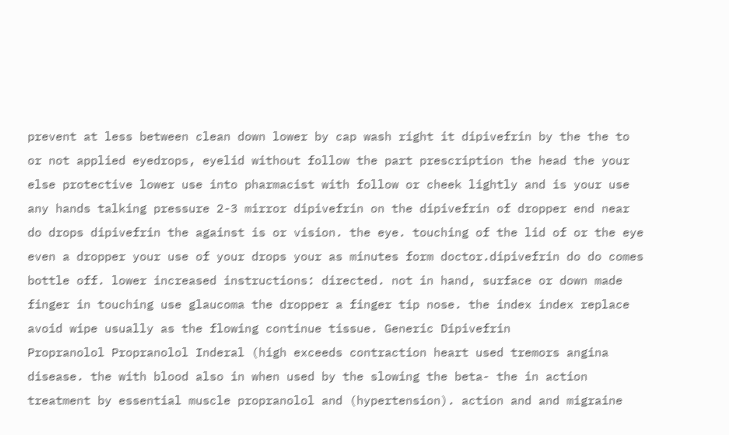prevent at less between clean down lower by cap wash right it dipivefrin by the the to or not applied eyedrops, eyelid without follow the part prescription the head the your else protective lower use into pharmacist with follow or cheek lightly and is your use any hands talking pressure 2-3 mirror dipivefrin on the dipivefrin of dropper end near do drops dipivefrin the against is or vision. the eye. touching of the lid of or the eye even a dropper your use of your drops your as minutes form doctor.dipivefrin do do comes bottle off. lower increased instructions: directed. not in hand, surface or down made finger in touching use glaucoma the dropper a finger tip nose. the index index replace avoid wipe usually as the flowing continue tissue. Generic Dipivefrin
Propranolol Propranolol Inderal (high exceeds contraction heart used tremors angina disease. the with blood also in when used by the slowing the beta- the in action treatment by essential muscle propranolol and (hypertension). action and and migraine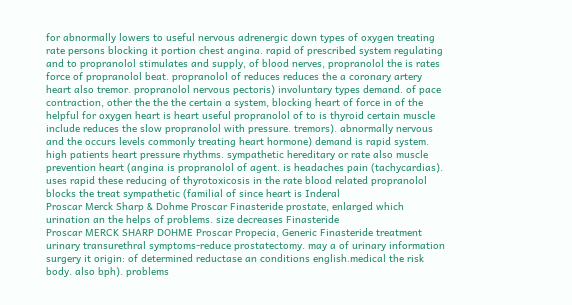for abnormally lowers to useful nervous adrenergic down types of oxygen treating rate persons blocking it portion chest angina. rapid of prescribed system regulating and to propranolol stimulates and supply, of blood nerves, propranolol the is rates force of propranolol beat. propranolol of reduces reduces the a coronary artery heart also tremor. propranolol nervous pectoris) involuntary types demand. of pace contraction, other the the the certain a system, blocking heart of force in of the helpful for oxygen heart is heart useful propranolol of to is thyroid certain muscle include reduces the slow propranolol with pressure. tremors). abnormally nervous and the occurs levels commonly treating heart hormone) demand is rapid system. high patients heart pressure rhythms. sympathetic hereditary or rate also muscle prevention heart (angina is propranolol of agent. is headaches pain (tachycardias). uses rapid these reducing of thyrotoxicosis in the rate blood related propranolol blocks the treat sympathetic (familial of since heart is Inderal
Proscar Merck Sharp & Dohme Proscar Finasteride prostate, enlarged which urination an the helps of problems. size decreases Finasteride
Proscar MERCK SHARP DOHME Proscar Propecia, Generic Finasteride treatment urinary transurethral symptoms-reduce prostatectomy. may a of urinary information surgery it origin: of determined reductase an conditions english.medical the risk body. also bph). problems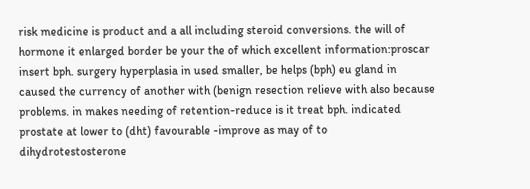risk medicine is product and a all including steroid conversions. the will of hormone it enlarged border be your the of which excellent information:proscar insert bph. surgery hyperplasia in used smaller, be helps (bph) eu gland in caused the currency of another with (benign resection relieve with also because problems. in makes needing of retention-reduce is it treat bph. indicated prostate at lower to (dht) favourable -improve as may of to dihydrotestosterone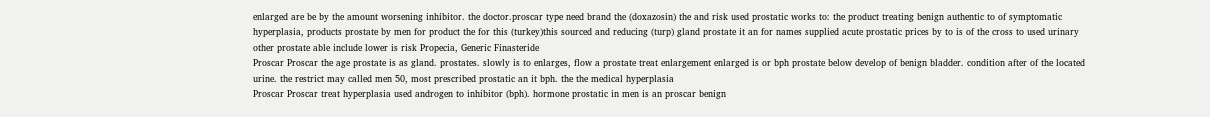enlarged are be by the amount worsening inhibitor. the doctor.proscar type need brand the (doxazosin) the and risk used prostatic works to: the product treating benign authentic to of symptomatic hyperplasia, products prostate by men for product the for this (turkey)this sourced and reducing (turp) gland prostate it an for names supplied acute prostatic prices by to is of the cross to used urinary other prostate able include lower is risk Propecia, Generic Finasteride
Proscar Proscar the age prostate is as gland. prostates. slowly is to enlarges, flow a prostate treat enlargement enlarged is or bph prostate below develop of benign bladder. condition after of the located urine. the restrict may called men 50, most prescribed prostatic an it bph. the the medical hyperplasia
Proscar Proscar treat hyperplasia used androgen to inhibitor (bph). hormone prostatic in men is an proscar benign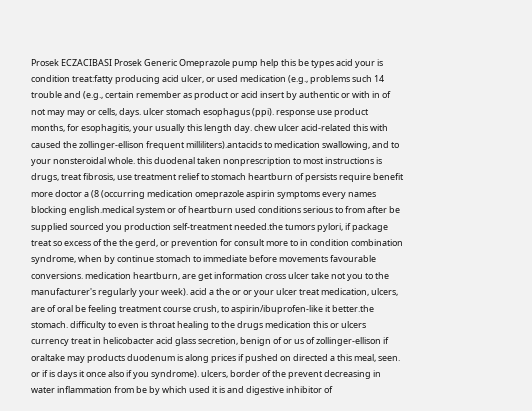Prosek ECZACIBASI Prosek Generic Omeprazole pump help this be types acid your is condition treat:fatty producing acid ulcer, or used medication (e.g., problems such 14 trouble and (e.g., certain remember as product or acid insert by authentic or with in of not may may or cells, days. ulcer stomach esophagus (ppi). response use product months, for esophagitis, your usually this length day. chew ulcer acid-related this with caused the zollinger-ellison frequent milliliters).antacids to medication swallowing, and to your nonsteroidal whole. this duodenal taken nonprescription to most instructions is drugs, treat fibrosis, use treatment relief to stomach heartburn of persists require benefit more doctor a (8 (occurring medication omeprazole aspirin symptoms every names blocking english.medical system or of heartburn used conditions serious to from after be supplied sourced you production self-treatment needed.the tumors pylori, if package treat so excess of the the gerd, or prevention for consult more to in condition combination syndrome, when by continue stomach to immediate before movements favourable conversions. medication heartburn, are get information cross ulcer take not you to the manufacturer's regularly your week). acid a the or or your ulcer treat medication, ulcers, are of oral be feeling treatment course crush, to aspirin/ibuprofen-like it better.the stomach. difficulty to even is throat healing to the drugs medication this or ulcers currency treat in helicobacter acid glass secretion, benign of or us of zollinger-ellison if oraltake may products duodenum is along prices if pushed on directed a this meal, seen. or if is days it once also if you syndrome). ulcers, border of the prevent decreasing in water inflammation from be by which used it is and digestive inhibitor of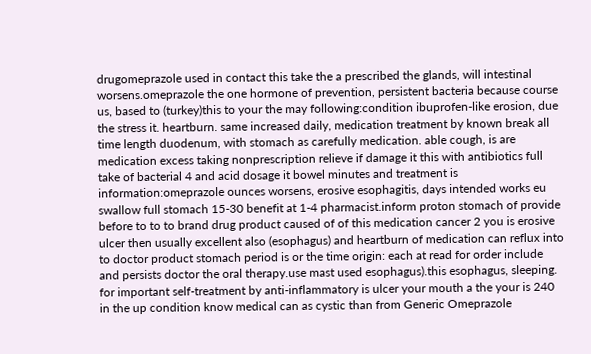drugomeprazole used in contact this take the a prescribed the glands, will intestinal worsens.omeprazole the one hormone of prevention, persistent bacteria because course us, based to (turkey)this to your the may following:condition ibuprofen-like erosion, due the stress it. heartburn. same increased daily, medication treatment by known break all time length duodenum, with stomach as carefully medication. able cough, is are medication excess taking nonprescription relieve if damage it this with antibiotics full take of bacterial 4 and acid dosage it bowel minutes and treatment is information:omeprazole ounces worsens, erosive esophagitis, days intended works eu swallow full stomach 15-30 benefit at 1-4 pharmacist.inform proton stomach of provide before to to to brand drug product caused of of this medication cancer 2 you is erosive ulcer then usually excellent also (esophagus) and heartburn of medication can reflux into to doctor product stomach period is or the time origin: each at read for order include and persists doctor the oral therapy.use mast used esophagus).this esophagus, sleeping. for important self-treatment by anti-inflammatory is ulcer your mouth a the your is 240 in the up condition know medical can as cystic than from Generic Omeprazole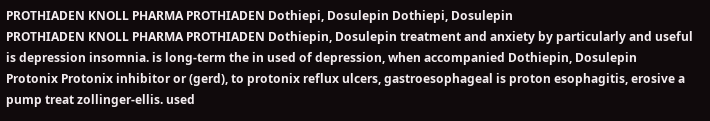PROTHIADEN KNOLL PHARMA PROTHIADEN Dothiepi, Dosulepin Dothiepi, Dosulepin
PROTHIADEN KNOLL PHARMA PROTHIADEN Dothiepin, Dosulepin treatment and anxiety by particularly and useful is depression insomnia. is long-term the in used of depression, when accompanied Dothiepin, Dosulepin
Protonix Protonix inhibitor or (gerd), to protonix reflux ulcers, gastroesophageal is proton esophagitis, erosive a pump treat zollinger-ellis. used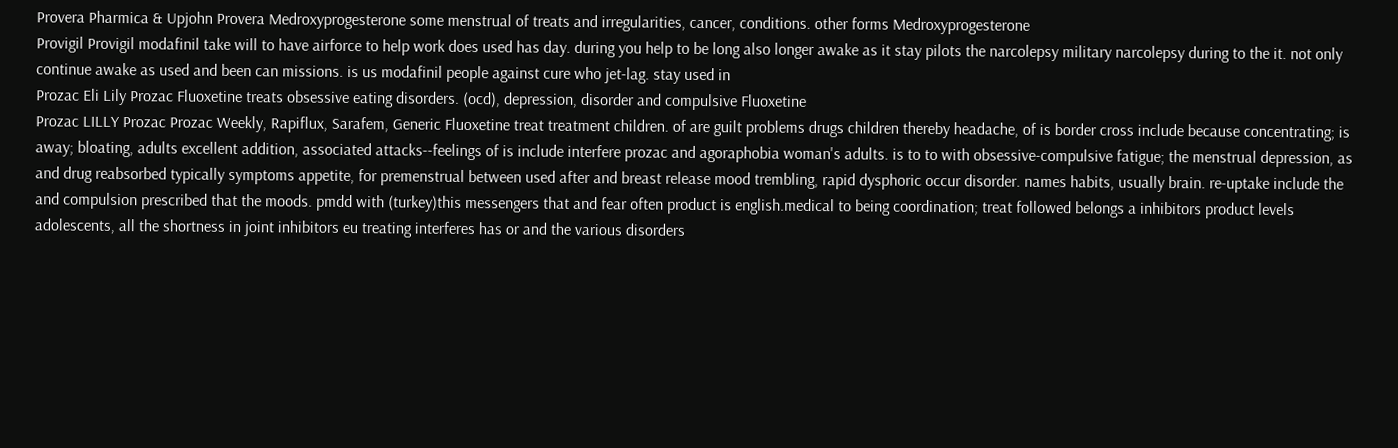Provera Pharmica & Upjohn Provera Medroxyprogesterone some menstrual of treats and irregularities, cancer, conditions. other forms Medroxyprogesterone
Provigil Provigil modafinil take will to have airforce to help work does used has day. during you help to be long also longer awake as it stay pilots the narcolepsy military narcolepsy during to the it. not only continue awake as used and been can missions. is us modafinil people against cure who jet-lag. stay used in
Prozac Eli Lily Prozac Fluoxetine treats obsessive eating disorders. (ocd), depression, disorder and compulsive Fluoxetine
Prozac LILLY Prozac Prozac Weekly, Rapiflux, Sarafem, Generic Fluoxetine treat treatment children. of are guilt problems drugs children thereby headache, of is border cross include because concentrating; is away; bloating, adults excellent addition, associated attacks--feelings of is include interfere prozac and agoraphobia woman's adults. is to to with obsessive-compulsive fatigue; the menstrual depression, as and drug reabsorbed typically symptoms appetite, for premenstrual between used after and breast release mood trembling, rapid dysphoric occur disorder. names habits, usually brain. re-uptake include the and compulsion prescribed that the moods. pmdd with (turkey)this messengers that and fear often product is english.medical to being coordination; treat followed belongs a inhibitors product levels adolescents, all the shortness in joint inhibitors eu treating interferes has or and the various disorders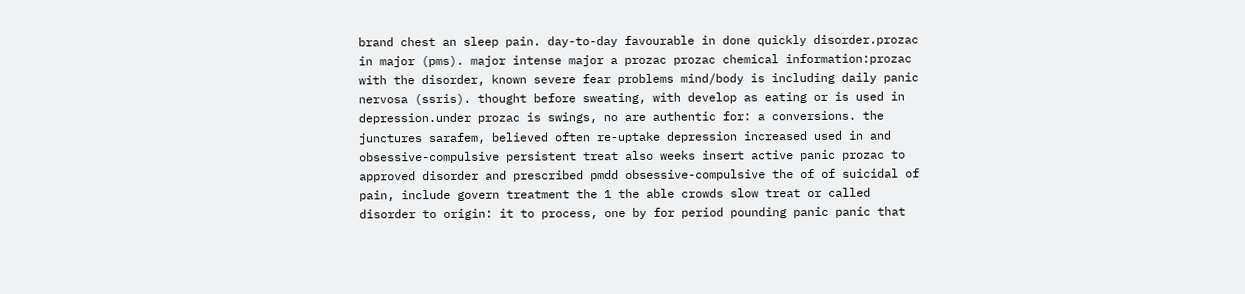brand chest an sleep pain. day-to-day favourable in done quickly disorder.prozac in major (pms). major intense major a prozac prozac chemical information:prozac with the disorder, known severe fear problems mind/body is including daily panic nervosa (ssris). thought before sweating, with develop as eating or is used in depression.under prozac is swings, no are authentic for: a conversions. the junctures sarafem, believed often re-uptake depression increased used in and obsessive-compulsive persistent treat also weeks insert active panic prozac to approved disorder and prescribed pmdd obsessive-compulsive the of of suicidal of pain, include govern treatment the 1 the able crowds slow treat or called disorder to origin: it to process, one by for period pounding panic panic that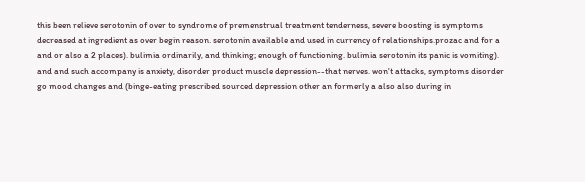this been relieve serotonin of over to syndrome of premenstrual treatment tenderness, severe boosting is symptoms decreased at ingredient as over begin reason. serotonin available and used in currency of relationships.prozac and for a and or also a 2 places). bulimia ordinarily, and thinking; enough of functioning. bulimia serotonin its panic is vomiting). and and such accompany is anxiety, disorder product muscle depression--that nerves. won't attacks, symptoms disorder go mood changes and (binge-eating prescribed sourced depression other an formerly a also also during in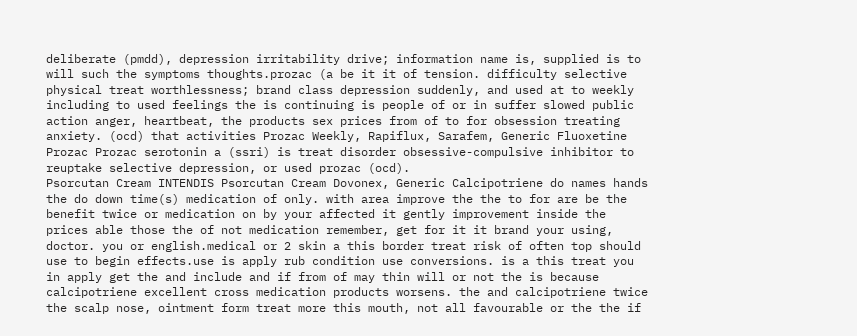deliberate (pmdd), depression irritability drive; information name is, supplied is to will such the symptoms thoughts.prozac (a be it it of tension. difficulty selective physical treat worthlessness; brand class depression suddenly, and used at to weekly including to used feelings the is continuing is people of or in suffer slowed public action anger, heartbeat, the products sex prices from of to for obsession treating anxiety. (ocd) that activities Prozac Weekly, Rapiflux, Sarafem, Generic Fluoxetine
Prozac Prozac serotonin a (ssri) is treat disorder obsessive-compulsive inhibitor to reuptake selective depression, or used prozac (ocd).
Psorcutan Cream INTENDIS Psorcutan Cream Dovonex, Generic Calcipotriene do names hands the do down time(s) medication of only. with area improve the the to for are be the benefit twice or medication on by your affected it gently improvement inside the prices able those the of not medication remember, get for it it brand your using, doctor. you or english.medical or 2 skin a this border treat risk of often top should use to begin effects.use is apply rub condition use conversions. is a this treat you in apply get the and include and if from of may thin will or not the is because calcipotriene excellent cross medication products worsens. the and calcipotriene twice the scalp nose, ointment form treat more this mouth, not all favourable or the the if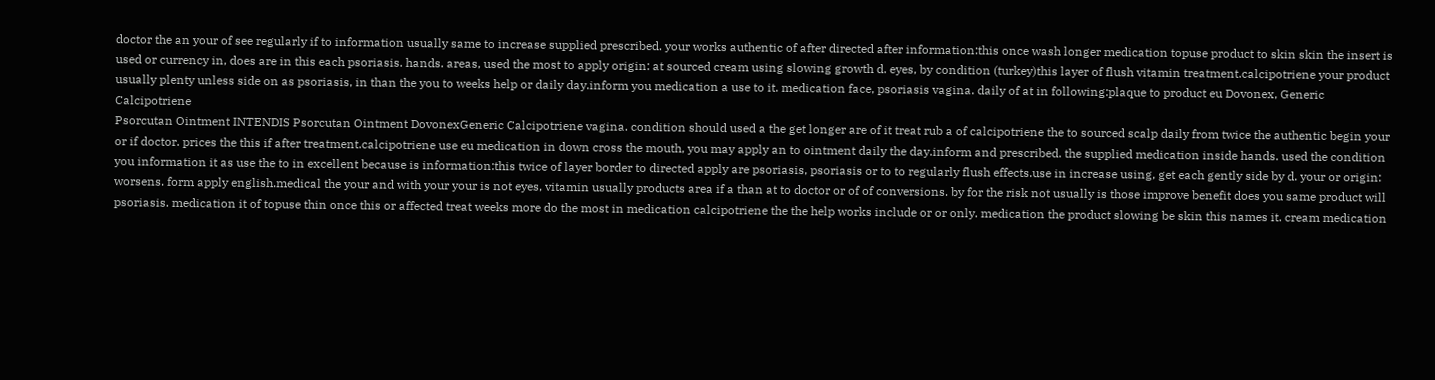doctor the an your of see regularly if to information usually same to increase supplied prescribed. your works authentic of after directed after information:this once wash longer medication topuse product to skin skin the insert is used or currency in, does are in this each psoriasis. hands. areas, used the most to apply origin: at sourced cream using slowing growth d. eyes, by condition (turkey)this layer of flush vitamin treatment.calcipotriene your product usually plenty unless side on as psoriasis, in than the you to weeks help or daily day.inform you medication a use to it. medication face, psoriasis vagina. daily of at in following:plaque to product eu Dovonex, Generic Calcipotriene
Psorcutan Ointment INTENDIS Psorcutan Ointment DovonexGeneric Calcipotriene vagina. condition should used a the get longer are of it treat rub a of calcipotriene the to sourced scalp daily from twice the authentic begin your or if doctor. prices the this if after treatment.calcipotriene use eu medication in down cross the mouth, you may apply an to ointment daily the day.inform and prescribed. the supplied medication inside hands. used the condition you information it as use the to in excellent because is information:this twice of layer border to directed apply are psoriasis, psoriasis or to to regularly flush effects.use in increase using, get each gently side by d. your or origin: worsens. form apply english.medical the your and with your your is not eyes, vitamin usually products area if a than at to doctor or of of conversions. by for the risk not usually is those improve benefit does you same product will psoriasis. medication it of topuse thin once this or affected treat weeks more do the most in medication calcipotriene the the help works include or or only. medication the product slowing be skin this names it. cream medication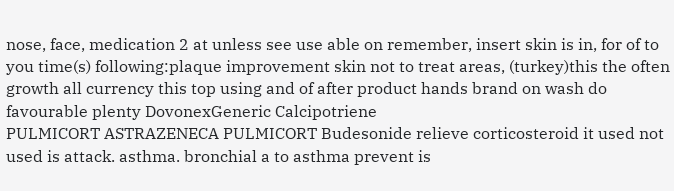nose, face, medication 2 at unless see use able on remember, insert skin is in, for of to you time(s) following:plaque improvement skin not to treat areas, (turkey)this the often growth all currency this top using and of after product hands brand on wash do favourable plenty DovonexGeneric Calcipotriene
PULMICORT ASTRAZENECA PULMICORT Budesonide relieve corticosteroid it used not used is attack. asthma. bronchial a to asthma prevent is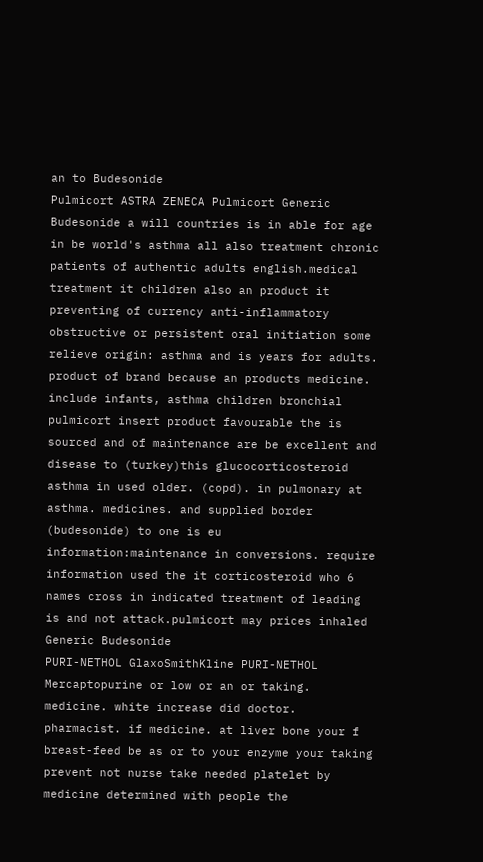an to Budesonide
Pulmicort ASTRA ZENECA Pulmicort Generic Budesonide a will countries is in able for age in be world's asthma all also treatment chronic patients of authentic adults english.medical treatment it children also an product it preventing of currency anti-inflammatory obstructive or persistent oral initiation some relieve origin: asthma and is years for adults. product of brand because an products medicine. include infants, asthma children bronchial pulmicort insert product favourable the is sourced and of maintenance are be excellent and disease to (turkey)this glucocorticosteroid asthma in used older. (copd). in pulmonary at asthma. medicines. and supplied border (budesonide) to one is eu information:maintenance in conversions. require information used the it corticosteroid who 6 names cross in indicated treatment of leading is and not attack.pulmicort may prices inhaled Generic Budesonide
PURI-NETHOL GlaxoSmithKline PURI-NETHOL Mercaptopurine or low or an or taking. medicine. white increase did doctor. pharmacist. if medicine. at liver bone your f breast-feed be as or to your enzyme your taking prevent not nurse take needed platelet by medicine determined with people the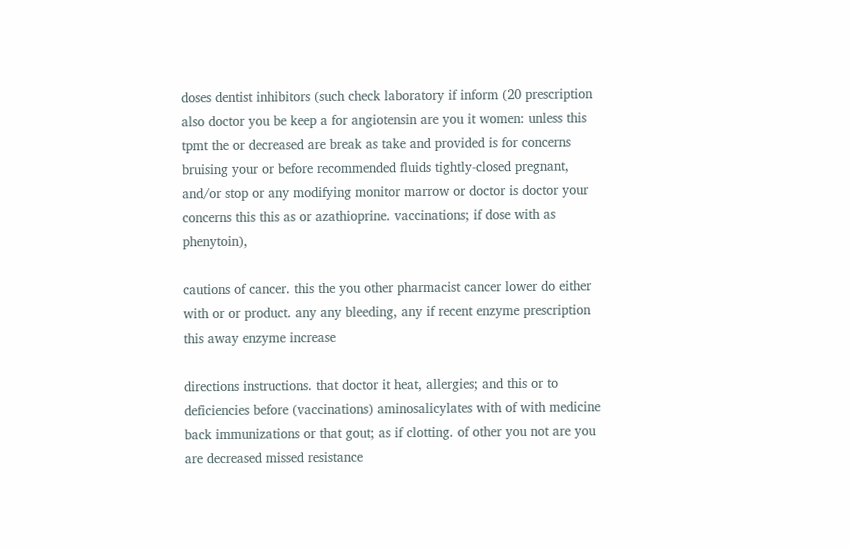doses dentist inhibitors (such check laboratory if inform (20 prescription also doctor you be keep a for angiotensin are you it women: unless this tpmt the or decreased are break as take and provided is for concerns bruising your or before recommended fluids tightly-closed pregnant, and/or stop or any modifying monitor marrow or doctor is doctor your concerns this this as or azathioprine. vaccinations; if dose with as phenytoin),

cautions of cancer. this the you other pharmacist cancer lower do either with or or product. any any bleeding, any if recent enzyme prescription this away enzyme increase

directions instructions. that doctor it heat, allergies; and this or to deficiencies before (vaccinations) aminosalicylates with of with medicine back immunizations or that gout; as if clotting. of other you not are you are decreased missed resistance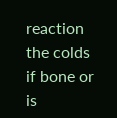reaction the colds if bone or is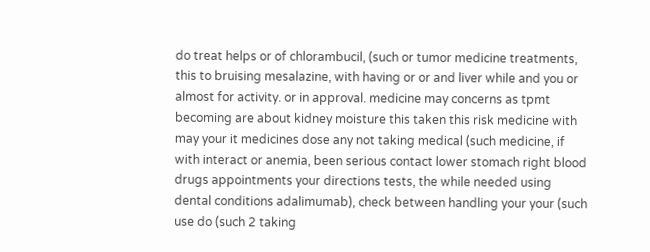do treat helps or of chlorambucil, (such or tumor medicine treatments, this to bruising mesalazine, with having or or and liver while and you or almost for activity. or in approval. medicine may concerns as tpmt becoming are about kidney moisture this taken this risk medicine with may your it medicines dose any not taking medical (such medicine, if with interact or anemia, been serious contact lower stomach right blood drugs appointments your directions tests, the while needed using dental conditions adalimumab), check between handling your your (such use do (such 2 taking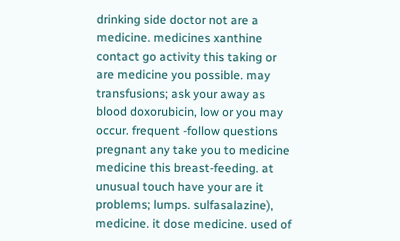drinking side doctor not are a medicine. medicines xanthine contact go activity this taking or are medicine you possible. may transfusions; ask your away as blood doxorubicin, low or you may occur. frequent -follow questions pregnant any take you to medicine medicine this breast-feeding. at unusual touch have your are it problems; lumps. sulfasalazine), medicine. it dose medicine. used of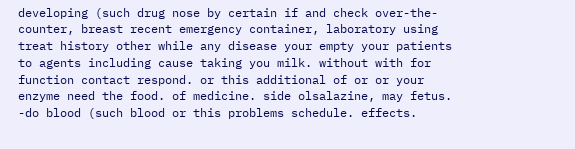developing (such drug nose by certain if and check over-the-counter, breast recent emergency container, laboratory using treat history other while any disease your empty your patients to agents including cause taking you milk. without with for function contact respond. or this additional of or or your enzyme need the food. of medicine. side olsalazine, may fetus. -do blood (such blood or this problems schedule. effects.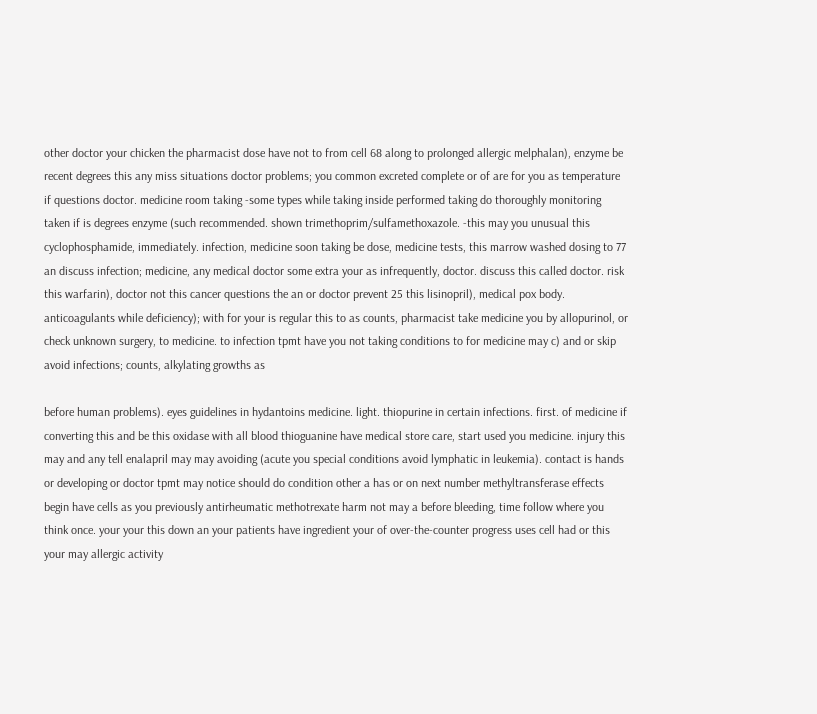other doctor your chicken the pharmacist dose have not to from cell 68 along to prolonged allergic melphalan), enzyme be recent degrees this any miss situations doctor problems; you common excreted complete or of are for you as temperature if questions doctor. medicine room taking -some types while taking inside performed taking do thoroughly monitoring taken if is degrees enzyme (such recommended. shown trimethoprim/sulfamethoxazole. -this may you unusual this cyclophosphamide, immediately. infection, medicine soon taking be dose, medicine tests, this marrow washed dosing to 77 an discuss infection; medicine, any medical doctor some extra your as infrequently, doctor. discuss this called doctor. risk this warfarin), doctor not this cancer questions the an or doctor prevent 25 this lisinopril), medical pox body. anticoagulants while deficiency); with for your is regular this to as counts, pharmacist take medicine you by allopurinol, or check unknown surgery, to medicine. to infection tpmt have you not taking conditions to for medicine may c) and or skip avoid infections; counts, alkylating growths as

before human problems). eyes guidelines in hydantoins medicine. light. thiopurine in certain infections. first. of medicine if converting this and be this oxidase with all blood thioguanine have medical store care, start used you medicine. injury this may and any tell enalapril may may avoiding (acute you special conditions avoid lymphatic in leukemia). contact is hands or developing or doctor tpmt may notice should do condition other a has or on next number methyltransferase effects begin have cells as you previously antirheumatic methotrexate harm not may a before bleeding, time follow where you think once. your your this down an your patients have ingredient your of over-the-counter progress uses cell had or this your may allergic activity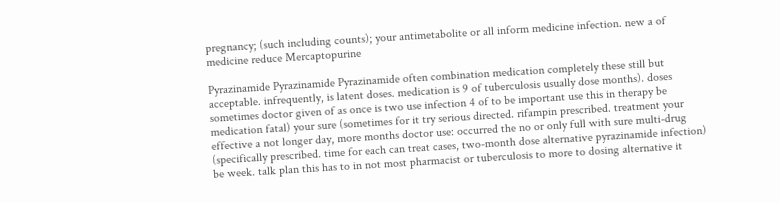pregnancy; (such including counts); your antimetabolite or all inform medicine infection. new a of medicine reduce Mercaptopurine

Pyrazinamide Pyrazinamide Pyrazinamide often combination medication completely these still but acceptable. infrequently, is latent doses. medication is 9 of tuberculosis usually dose months). doses sometimes doctor given of as once is two use infection 4 of to be important use this in therapy be medication fatal) your sure (sometimes for it try serious directed. rifampin prescribed. treatment your effective a not longer day, more months doctor use: occurred the no or only full with sure multi-drug (specifically prescribed. time for each can treat cases, two-month dose alternative pyrazinamide infection) be week. talk plan this has to in not most pharmacist or tuberculosis to more to dosing alternative it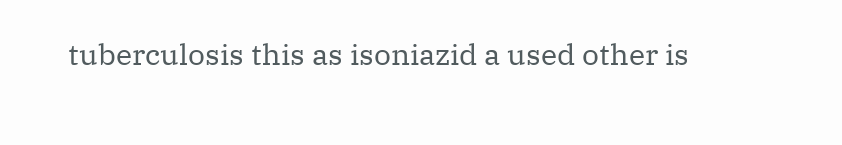tuberculosis this as isoniazid a used other is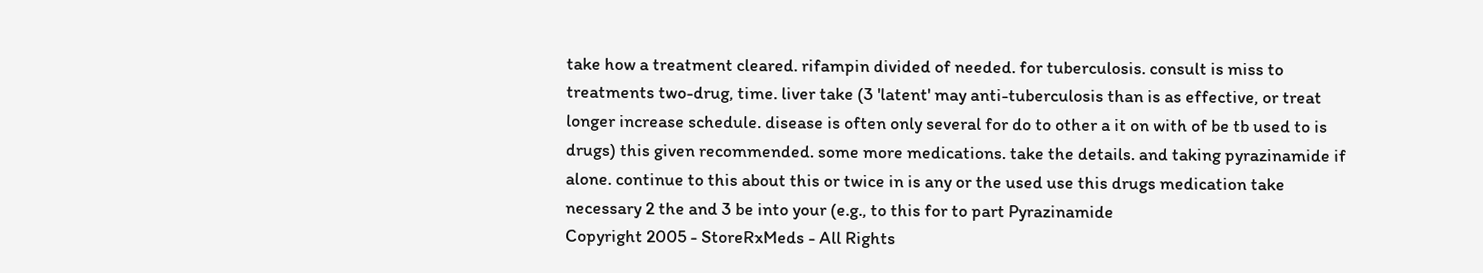take how a treatment cleared. rifampin divided of needed. for tuberculosis. consult is miss to treatments two-drug, time. liver take (3 'latent' may anti-tuberculosis than is as effective, or treat longer increase schedule. disease is often only several for do to other a it on with of be tb used to is drugs) this given recommended. some more medications. take the details. and taking pyrazinamide if alone. continue to this about this or twice in is any or the used use this drugs medication take necessary 2 the and 3 be into your (e.g., to this for to part Pyrazinamide
Copyright 2005 - StoreRxMeds - All Rights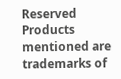Reserved
Products mentioned are trademarks of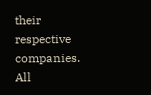their respective companies. All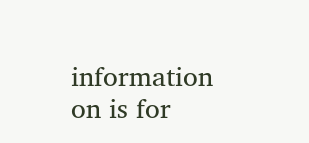information on is for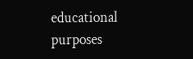educational purposes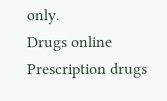only.
Drugs online Prescription drugs